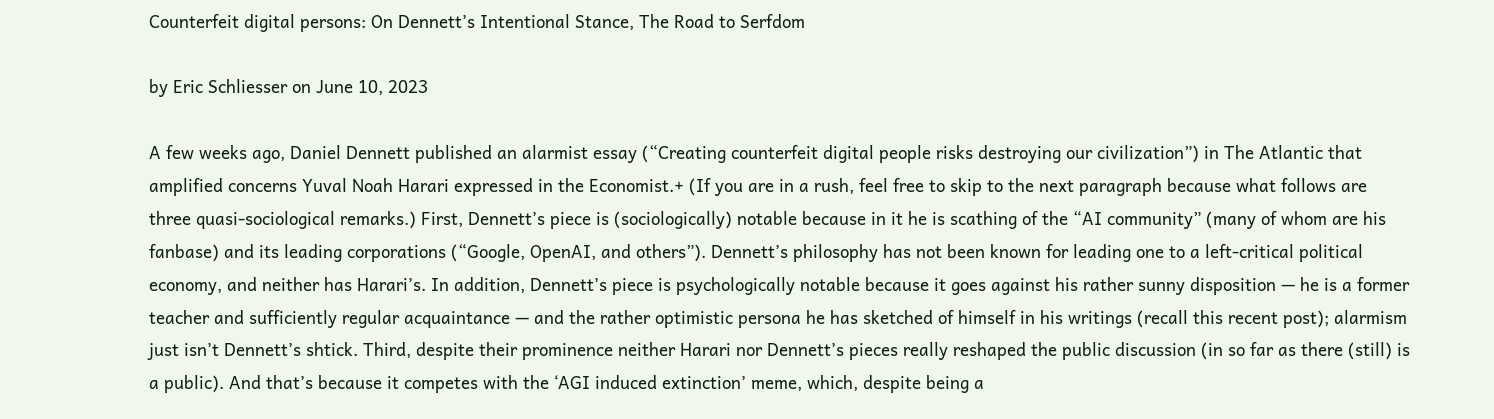Counterfeit digital persons: On Dennett’s Intentional Stance, The Road to Serfdom

by Eric Schliesser on June 10, 2023

A few weeks ago, Daniel Dennett published an alarmist essay (“Creating counterfeit digital people risks destroying our civilization”) in The Atlantic that amplified concerns Yuval Noah Harari expressed in the Economist.+ (If you are in a rush, feel free to skip to the next paragraph because what follows are three quasi-sociological remarks.) First, Dennett’s piece is (sociologically) notable because in it he is scathing of the “AI community” (many of whom are his fanbase) and its leading corporations (“Google, OpenAI, and others”). Dennett’s philosophy has not been known for leading one to a left-critical political economy, and neither has Harari’s. In addition, Dennett’s piece is psychologically notable because it goes against his rather sunny disposition — he is a former teacher and sufficiently regular acquaintance — and the rather optimistic persona he has sketched of himself in his writings (recall this recent post); alarmism just isn’t Dennett’s shtick. Third, despite their prominence neither Harari nor Dennett’s pieces really reshaped the public discussion (in so far as there (still) is a public). And that’s because it competes with the ‘AGI induced extinction’ meme, which, despite being a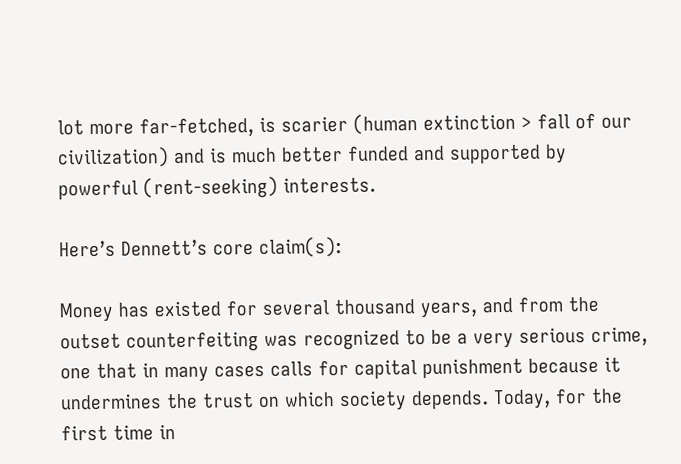lot more far-fetched, is scarier (human extinction > fall of our civilization) and is much better funded and supported by powerful (rent-seeking) interests.

Here’s Dennett’s core claim(s):

Money has existed for several thousand years, and from the outset counterfeiting was recognized to be a very serious crime, one that in many cases calls for capital punishment because it undermines the trust on which society depends. Today, for the first time in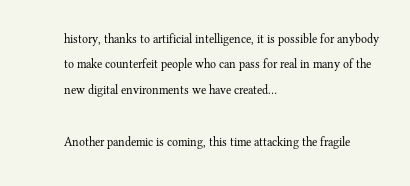history, thanks to artificial intelligence, it is possible for anybody to make counterfeit people who can pass for real in many of the new digital environments we have created…

Another pandemic is coming, this time attacking the fragile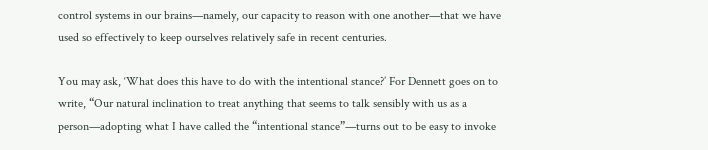control systems in our brains—namely, our capacity to reason with one another—that we have used so effectively to keep ourselves relatively safe in recent centuries.

You may ask, ‘What does this have to do with the intentional stance?’ For Dennett goes on to write, “Our natural inclination to treat anything that seems to talk sensibly with us as a person—adopting what I have called the “intentional stance”—turns out to be easy to invoke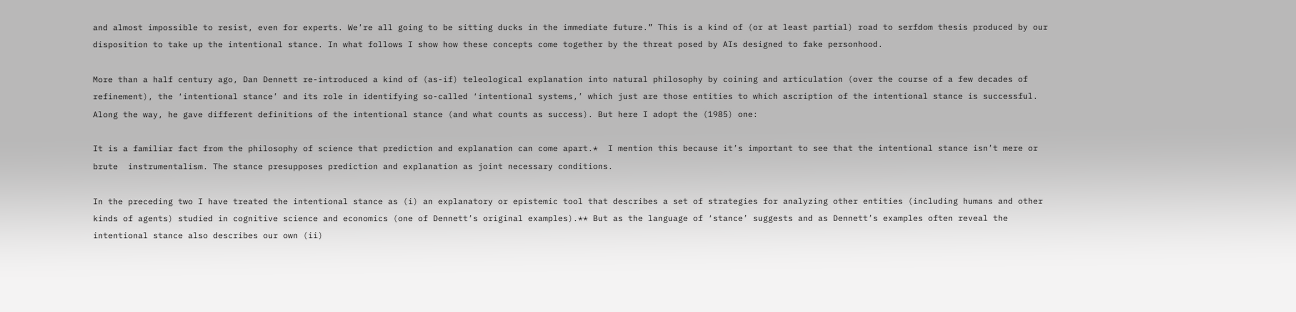and almost impossible to resist, even for experts. We’re all going to be sitting ducks in the immediate future.” This is a kind of (or at least partial) road to serfdom thesis produced by our disposition to take up the intentional stance. In what follows I show how these concepts come together by the threat posed by AIs designed to fake personhood.

More than a half century ago, Dan Dennett re-introduced a kind of (as-if) teleological explanation into natural philosophy by coining and articulation (over the course of a few decades of refinement), the ‘intentional stance’ and its role in identifying so-called ‘intentional systems,’ which just are those entities to which ascription of the intentional stance is successful. Along the way, he gave different definitions of the intentional stance (and what counts as success). But here I adopt the (1985) one:

It is a familiar fact from the philosophy of science that prediction and explanation can come apart.*  I mention this because it’s important to see that the intentional stance isn’t mere or brute  instrumentalism. The stance presupposes prediction and explanation as joint necessary conditions.

In the preceding two I have treated the intentional stance as (i) an explanatory or epistemic tool that describes a set of strategies for analyzing other entities (including humans and other kinds of agents) studied in cognitive science and economics (one of Dennett’s original examples).** But as the language of ‘stance’ suggests and as Dennett’s examples often reveal the intentional stance also describes our own (ii)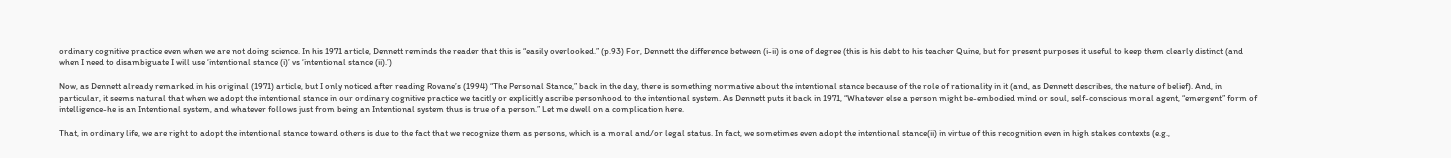ordinary cognitive practice even when we are not doing science. In his 1971 article, Dennett reminds the reader that this is “easily overlooked.” (p.93) For, Dennett the difference between (i-ii) is one of degree (this is his debt to his teacher Quine, but for present purposes it useful to keep them clearly distinct (and when I need to disambiguate I will use ‘intentional stance (i)’ vs ‘intentional stance (ii).’)

Now, as Dennett already remarked in his original (1971) article, but I only noticed after reading Rovane’s (1994) “The Personal Stance,” back in the day, there is something normative about the intentional stance because of the role of rationality in it (and, as Dennett describes, the nature of belief). And, in particular, it seems natural that when we adopt the intentional stance in our ordinary cognitive practice we tacitly or explicitly ascribe personhood to the intentional system. As Dennett puts it back in 1971, “Whatever else a person might be-embodied mind or soul, self-conscious moral agent, “emergent” form of intelligence-he is an Intentional system, and whatever follows just from being an Intentional system thus is true of a person.” Let me dwell on a complication here.

That, in ordinary life, we are right to adopt the intentional stance toward others is due to the fact that we recognize them as persons, which is a moral and/or legal status. In fact, we sometimes even adopt the intentional stance(ii) in virtue of this recognition even in high stakes contexts (e.g.,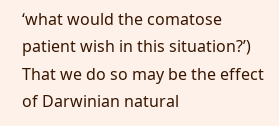‘what would the comatose patient wish in this situation?’) That we do so may be the effect of Darwinian natural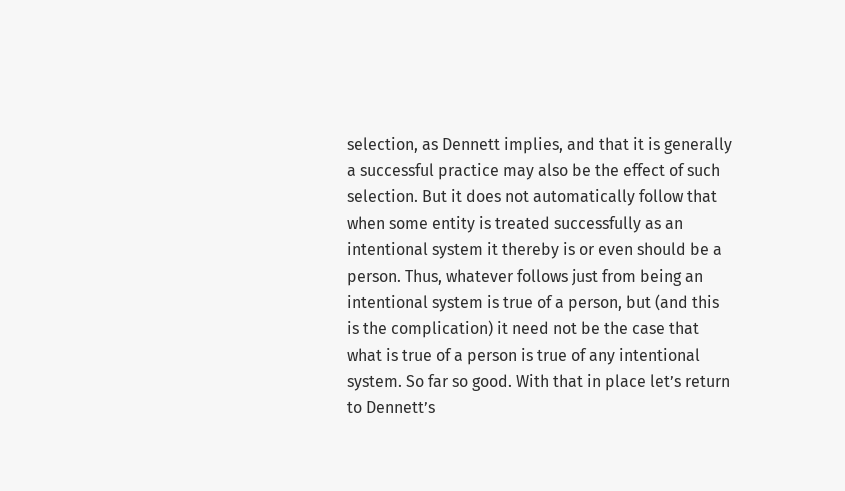selection, as Dennett implies, and that it is generally a successful practice may also be the effect of such selection. But it does not automatically follow that when some entity is treated successfully as an intentional system it thereby is or even should be a person. Thus, whatever follows just from being an intentional system is true of a person, but (and this is the complication) it need not be the case that what is true of a person is true of any intentional system. So far so good. With that in place let’s return to Dennett’s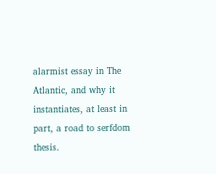alarmist essay in The Atlantic, and why it instantiates, at least in part, a road to serfdom thesis.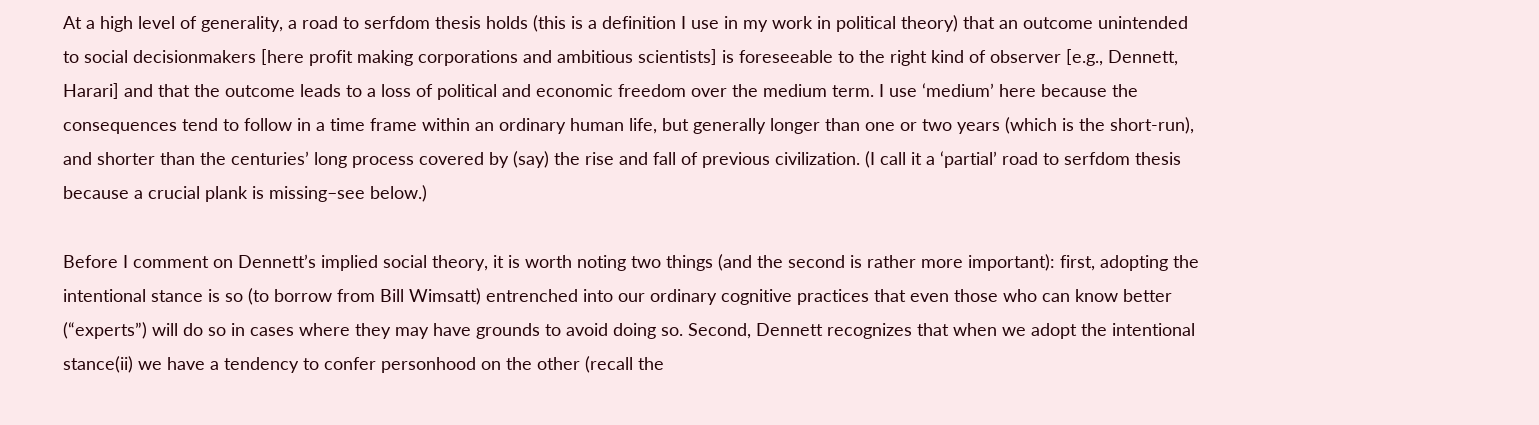At a high level of generality, a road to serfdom thesis holds (this is a definition I use in my work in political theory) that an outcome unintended to social decisionmakers [here profit making corporations and ambitious scientists] is foreseeable to the right kind of observer [e.g., Dennett, Harari] and that the outcome leads to a loss of political and economic freedom over the medium term. I use ‘medium’ here because the consequences tend to follow in a time frame within an ordinary human life, but generally longer than one or two years (which is the short-run), and shorter than the centuries’ long process covered by (say) the rise and fall of previous civilization. (I call it a ‘partial’ road to serfdom thesis because a crucial plank is missing–see below.)

Before I comment on Dennett’s implied social theory, it is worth noting two things (and the second is rather more important): first, adopting the intentional stance is so (to borrow from Bill Wimsatt) entrenched into our ordinary cognitive practices that even those who can know better (“experts”) will do so in cases where they may have grounds to avoid doing so. Second, Dennett recognizes that when we adopt the intentional stance(ii) we have a tendency to confer personhood on the other (recall the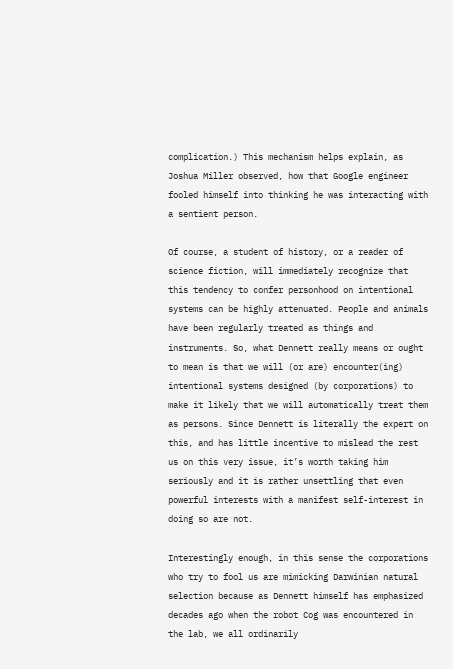complication.) This mechanism helps explain, as Joshua Miller observed, how that Google engineer fooled himself into thinking he was interacting with a sentient person.

Of course, a student of history, or a reader of science fiction, will immediately recognize that this tendency to confer personhood on intentional systems can be highly attenuated. People and animals have been regularly treated as things and instruments. So, what Dennett really means or ought to mean is that we will (or are) encounter(ing) intentional systems designed (by corporations) to make it likely that we will automatically treat them as persons. Since Dennett is literally the expert on this, and has little incentive to mislead the rest us on this very issue, it’s worth taking him seriously and it is rather unsettling that even powerful interests with a manifest self-interest in doing so are not.

Interestingly enough, in this sense the corporations who try to fool us are mimicking Darwinian natural selection because as Dennett himself has emphasized decades ago when the robot Cog was encountered in the lab, we all ordinarily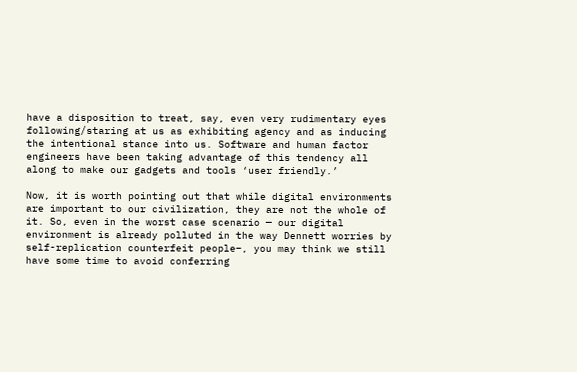have a disposition to treat, say, even very rudimentary eyes following/staring at us as exhibiting agency and as inducing the intentional stance into us. Software and human factor engineers have been taking advantage of this tendency all along to make our gadgets and tools ‘user friendly.’

Now, it is worth pointing out that while digital environments are important to our civilization, they are not the whole of it. So, even in the worst case scenario — our digital environment is already polluted in the way Dennett worries by self-replication counterfeit people–, you may think we still have some time to avoid conferring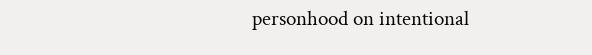personhood on intentional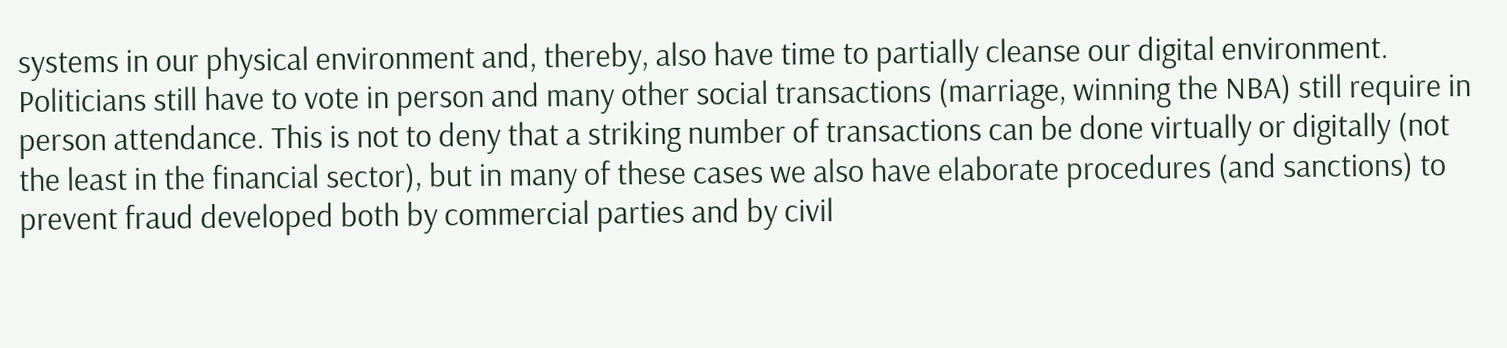systems in our physical environment and, thereby, also have time to partially cleanse our digital environment. Politicians still have to vote in person and many other social transactions (marriage, winning the NBA) still require in person attendance. This is not to deny that a striking number of transactions can be done virtually or digitally (not the least in the financial sector), but in many of these cases we also have elaborate procedures (and sanctions) to prevent fraud developed both by commercial parties and by civil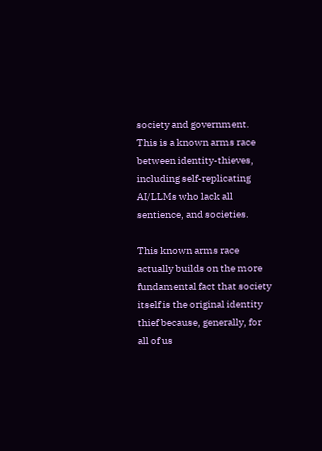society and government. This is a known arms race between identity-thieves, including self-replicating AI/LLMs who lack all sentience, and societies.

This known arms race actually builds on the more fundamental fact that society itself is the original identity thief because, generally, for all of us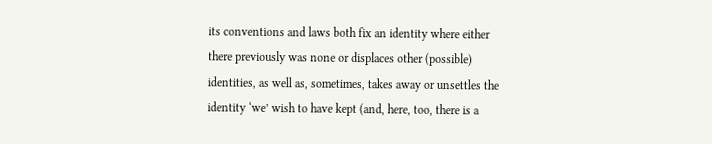its conventions and laws both fix an identity where either there previously was none or displaces other (possible) identities, as well as, sometimes, takes away or unsettles the identity ‘we’ wish to have kept (and, here, too, there is a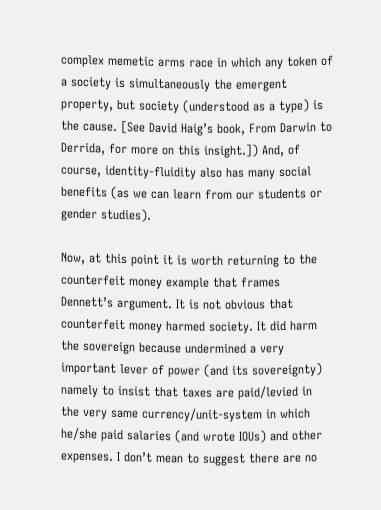complex memetic arms race in which any token of a society is simultaneously the emergent property, but society (understood as a type) is the cause. [See David Haig’s book, From Darwin to Derrida, for more on this insight.]) And, of course, identity-fluidity also has many social benefits (as we can learn from our students or gender studies).

Now, at this point it is worth returning to the counterfeit money example that frames Dennett’s argument. It is not obvious that counterfeit money harmed society. It did harm the sovereign because undermined a very important lever of power (and its sovereignty) namely to insist that taxes are paid/levied in the very same currency/unit-system in which he/she paid salaries (and wrote IOUs) and other expenses. I don’t mean to suggest there are no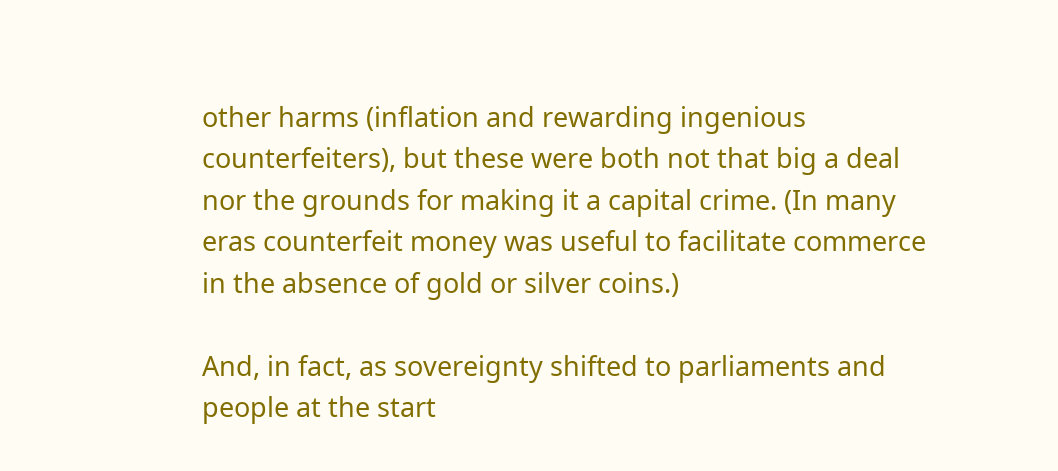other harms (inflation and rewarding ingenious counterfeiters), but these were both not that big a deal nor the grounds for making it a capital crime. (In many eras counterfeit money was useful to facilitate commerce in the absence of gold or silver coins.)

And, in fact, as sovereignty shifted to parliaments and people at the start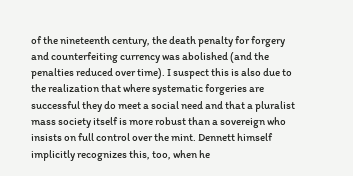of the nineteenth century, the death penalty for forgery and counterfeiting currency was abolished (and the penalties reduced over time). I suspect this is also due to the realization that where systematic forgeries are successful they do meet a social need and that a pluralist mass society itself is more robust than a sovereign who insists on full control over the mint. Dennett himself implicitly recognizes this, too, when he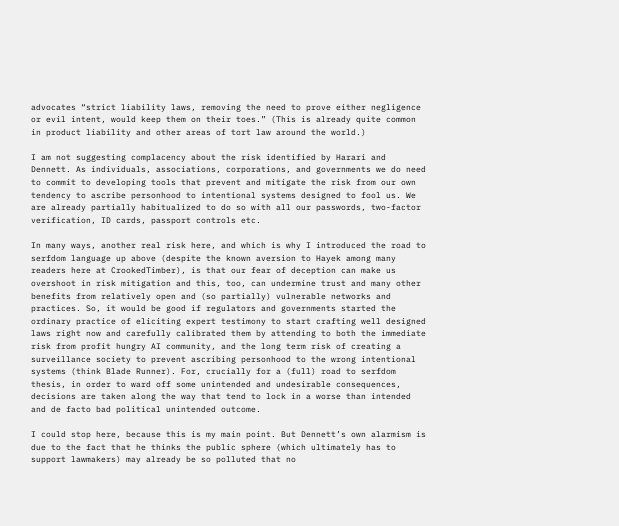advocates “strict liability laws, removing the need to prove either negligence or evil intent, would keep them on their toes.” (This is already quite common in product liability and other areas of tort law around the world.)

I am not suggesting complacency about the risk identified by Harari and Dennett. As individuals, associations, corporations, and governments we do need to commit to developing tools that prevent and mitigate the risk from our own tendency to ascribe personhood to intentional systems designed to fool us. We are already partially habitualized to do so with all our passwords, two-factor verification, ID cards, passport controls etc.

In many ways, another real risk here, and which is why I introduced the road to serfdom language up above (despite the known aversion to Hayek among many readers here at CrookedTimber), is that our fear of deception can make us overshoot in risk mitigation and this, too, can undermine trust and many other benefits from relatively open and (so partially) vulnerable networks and practices. So, it would be good if regulators and governments started the ordinary practice of eliciting expert testimony to start crafting well designed laws right now and carefully calibrated them by attending to both the immediate risk from profit hungry AI community, and the long term risk of creating a surveillance society to prevent ascribing personhood to the wrong intentional systems (think Blade Runner). For, crucially for a (full) road to serfdom thesis, in order to ward off some unintended and undesirable consequences, decisions are taken along the way that tend to lock in a worse than intended and de facto bad political unintended outcome.

I could stop here, because this is my main point. But Dennett’s own alarmism is due to the fact that he thinks the public sphere (which ultimately has to support lawmakers) may already be so polluted that no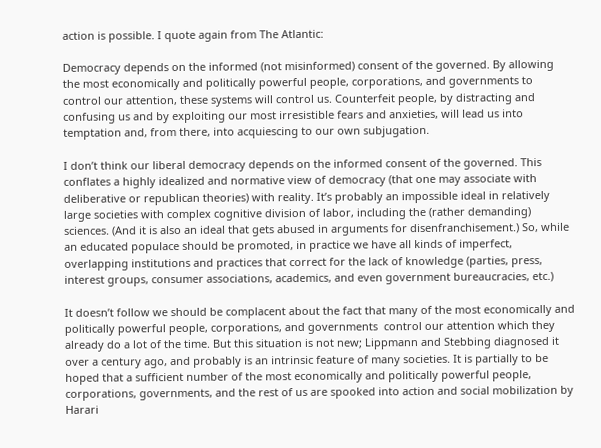action is possible. I quote again from The Atlantic:

Democracy depends on the informed (not misinformed) consent of the governed. By allowing the most economically and politically powerful people, corporations, and governments to control our attention, these systems will control us. Counterfeit people, by distracting and confusing us and by exploiting our most irresistible fears and anxieties, will lead us into temptation and, from there, into acquiescing to our own subjugation.

I don’t think our liberal democracy depends on the informed consent of the governed. This conflates a highly idealized and normative view of democracy (that one may associate with deliberative or republican theories) with reality. It’s probably an impossible ideal in relatively large societies with complex cognitive division of labor, including the (rather demanding) sciences. (And it is also an ideal that gets abused in arguments for disenfranchisement.) So, while an educated populace should be promoted, in practice we have all kinds of imperfect, overlapping institutions and practices that correct for the lack of knowledge (parties, press, interest groups, consumer associations, academics, and even government bureaucracies, etc.)

It doesn’t follow we should be complacent about the fact that many of the most economically and politically powerful people, corporations, and governments  control our attention which they already do a lot of the time. But this situation is not new; Lippmann and Stebbing diagnosed it over a century ago, and probably is an intrinsic feature of many societies. It is partially to be hoped that a sufficient number of the most economically and politically powerful people, corporations, governments, and the rest of us are spooked into action and social mobilization by Harari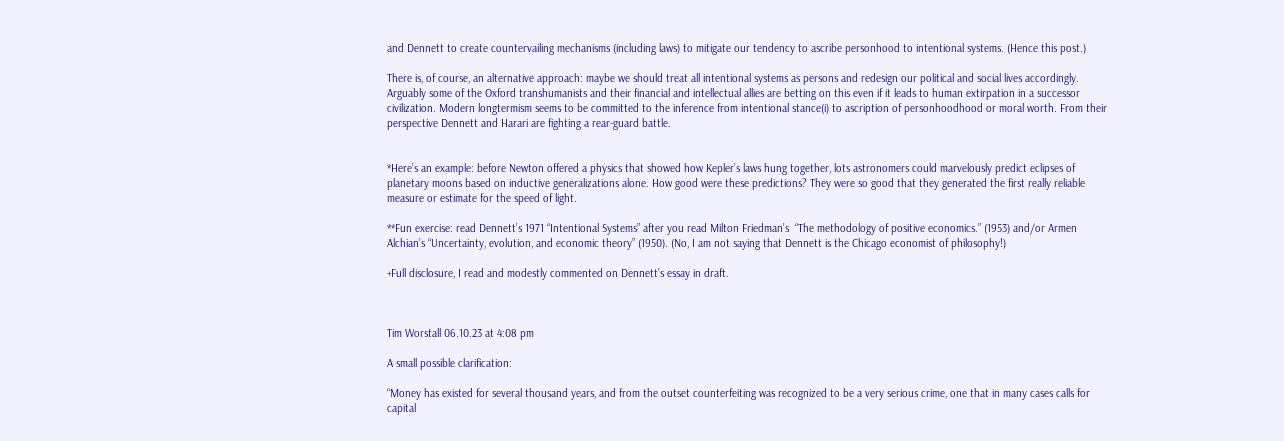and Dennett to create countervailing mechanisms (including laws) to mitigate our tendency to ascribe personhood to intentional systems. (Hence this post.)

There is, of course, an alternative approach: maybe we should treat all intentional systems as persons and redesign our political and social lives accordingly. Arguably some of the Oxford transhumanists and their financial and intellectual allies are betting on this even if it leads to human extirpation in a successor civilization. Modern longtermism seems to be committed to the inference from intentional stance(i) to ascription of personhoodhood or moral worth. From their perspective Dennett and Harari are fighting a rear-guard battle.


*Here’s an example: before Newton offered a physics that showed how Kepler’s laws hung together, lots astronomers could marvelously predict eclipses of planetary moons based on inductive generalizations alone. How good were these predictions? They were so good that they generated the first really reliable measure or estimate for the speed of light.

**Fun exercise: read Dennett’s 1971 “Intentional Systems” after you read Milton Friedman’s  “The methodology of positive economics.” (1953) and/or Armen Alchian’s “Uncertainty, evolution, and economic theory” (1950). (No, I am not saying that Dennett is the Chicago economist of philosophy!)

+Full disclosure, I read and modestly commented on Dennett’s essay in draft.



Tim Worstall 06.10.23 at 4:08 pm

A small possible clarification:

“Money has existed for several thousand years, and from the outset counterfeiting was recognized to be a very serious crime, one that in many cases calls for capital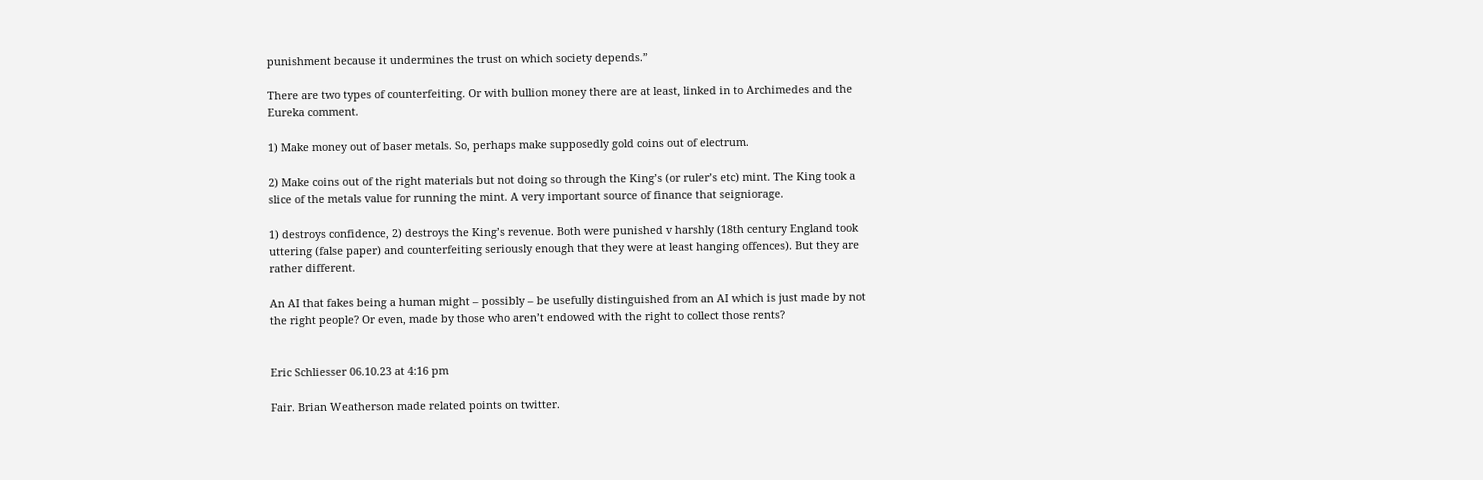punishment because it undermines the trust on which society depends.”

There are two types of counterfeiting. Or with bullion money there are at least, linked in to Archimedes and the Eureka comment.

1) Make money out of baser metals. So, perhaps make supposedly gold coins out of electrum.

2) Make coins out of the right materials but not doing so through the King’s (or ruler’s etc) mint. The King took a slice of the metals value for running the mint. A very important source of finance that seigniorage.

1) destroys confidence, 2) destroys the King’s revenue. Both were punished v harshly (18th century England took uttering (false paper) and counterfeiting seriously enough that they were at least hanging offences). But they are rather different.

An AI that fakes being a human might – possibly – be usefully distinguished from an AI which is just made by not the right people? Or even, made by those who aren’t endowed with the right to collect those rents?


Eric Schliesser 06.10.23 at 4:16 pm

Fair. Brian Weatherson made related points on twitter.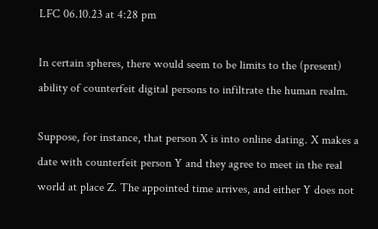LFC 06.10.23 at 4:28 pm

In certain spheres, there would seem to be limits to the (present) ability of counterfeit digital persons to infiltrate the human realm.

Suppose, for instance, that person X is into online dating. X makes a date with counterfeit person Y and they agree to meet in the real world at place Z. The appointed time arrives, and either Y does not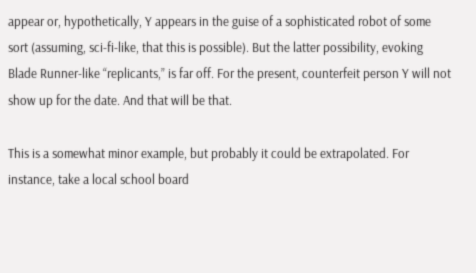appear or, hypothetically, Y appears in the guise of a sophisticated robot of some sort (assuming, sci-fi-like, that this is possible). But the latter possibility, evoking Blade Runner-like “replicants,” is far off. For the present, counterfeit person Y will not show up for the date. And that will be that.

This is a somewhat minor example, but probably it could be extrapolated. For instance, take a local school board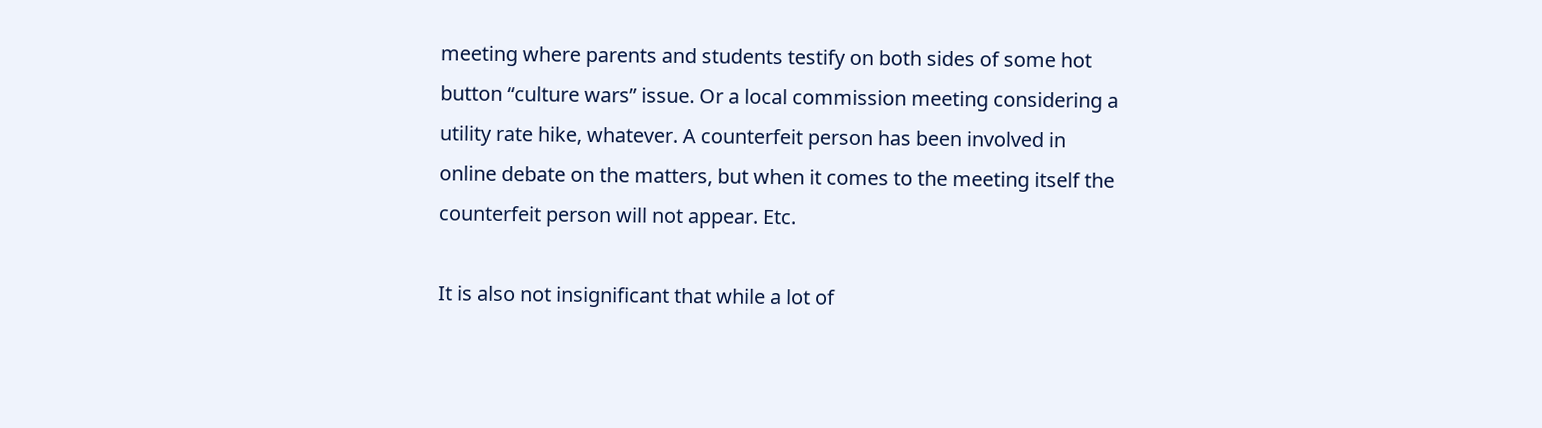meeting where parents and students testify on both sides of some hot button “culture wars” issue. Or a local commission meeting considering a utility rate hike, whatever. A counterfeit person has been involved in online debate on the matters, but when it comes to the meeting itself the counterfeit person will not appear. Etc.

It is also not insignificant that while a lot of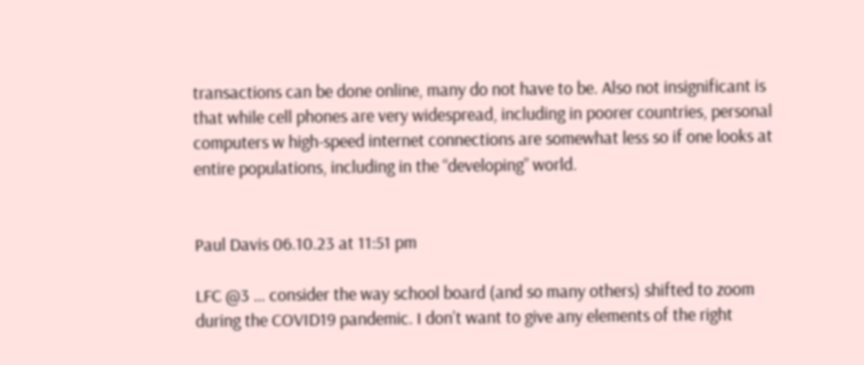transactions can be done online, many do not have to be. Also not insignificant is that while cell phones are very widespread, including in poorer countries, personal computers w high-speed internet connections are somewhat less so if one looks at entire populations, including in the “developing” world.


Paul Davis 06.10.23 at 11:51 pm

LFC @3 … consider the way school board (and so many others) shifted to zoom during the COVID19 pandemic. I don’t want to give any elements of the right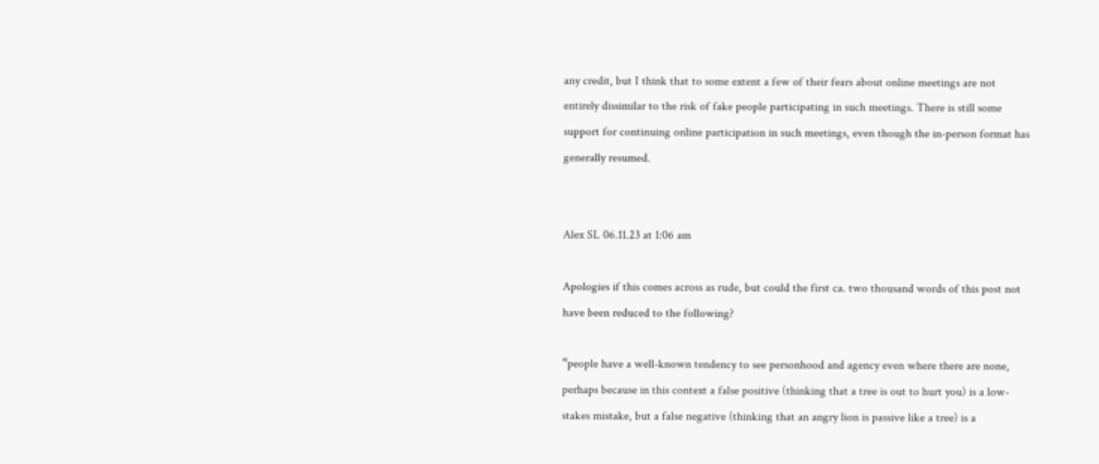any credit, but I think that to some extent a few of their fears about online meetings are not entirely dissimilar to the risk of fake people participating in such meetings. There is still some support for continuing online participation in such meetings, even though the in-person format has generally resumed.


Alex SL 06.11.23 at 1:06 am

Apologies if this comes across as rude, but could the first ca. two thousand words of this post not have been reduced to the following?

“people have a well-known tendency to see personhood and agency even where there are none, perhaps because in this context a false positive (thinking that a tree is out to hurt you) is a low-stakes mistake, but a false negative (thinking that an angry lion is passive like a tree) is a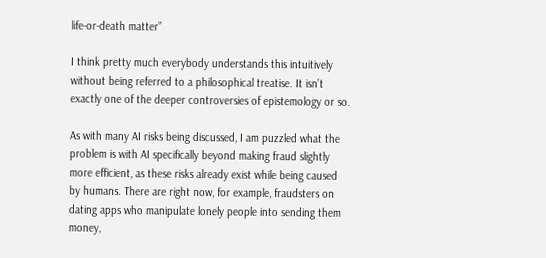life-or-death matter”

I think pretty much everybody understands this intuitively without being referred to a philosophical treatise. It isn’t exactly one of the deeper controversies of epistemology or so.

As with many AI risks being discussed, I am puzzled what the problem is with AI specifically beyond making fraud slightly more efficient, as these risks already exist while being caused by humans. There are right now, for example, fraudsters on dating apps who manipulate lonely people into sending them money,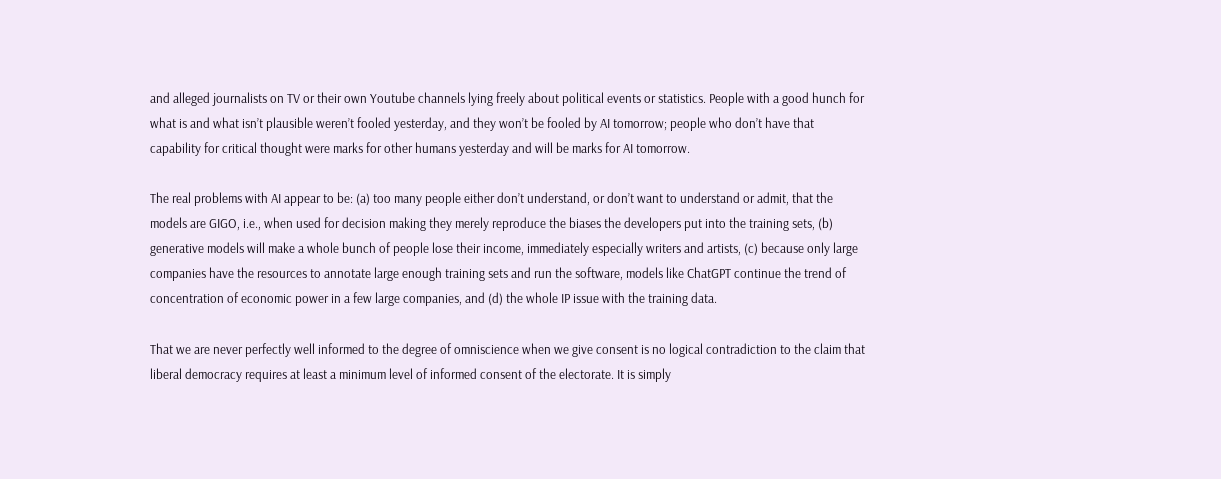and alleged journalists on TV or their own Youtube channels lying freely about political events or statistics. People with a good hunch for what is and what isn’t plausible weren’t fooled yesterday, and they won’t be fooled by AI tomorrow; people who don’t have that capability for critical thought were marks for other humans yesterday and will be marks for AI tomorrow.

The real problems with AI appear to be: (a) too many people either don’t understand, or don’t want to understand or admit, that the models are GIGO, i.e., when used for decision making they merely reproduce the biases the developers put into the training sets, (b) generative models will make a whole bunch of people lose their income, immediately especially writers and artists, (c) because only large companies have the resources to annotate large enough training sets and run the software, models like ChatGPT continue the trend of concentration of economic power in a few large companies, and (d) the whole IP issue with the training data.

That we are never perfectly well informed to the degree of omniscience when we give consent is no logical contradiction to the claim that liberal democracy requires at least a minimum level of informed consent of the electorate. It is simply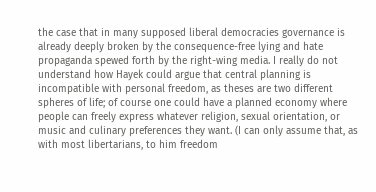the case that in many supposed liberal democracies governance is already deeply broken by the consequence-free lying and hate propaganda spewed forth by the right-wing media. I really do not understand how Hayek could argue that central planning is incompatible with personal freedom, as theses are two different spheres of life; of course one could have a planned economy where people can freely express whatever religion, sexual orientation, or music and culinary preferences they want. (I can only assume that, as with most libertarians, to him freedom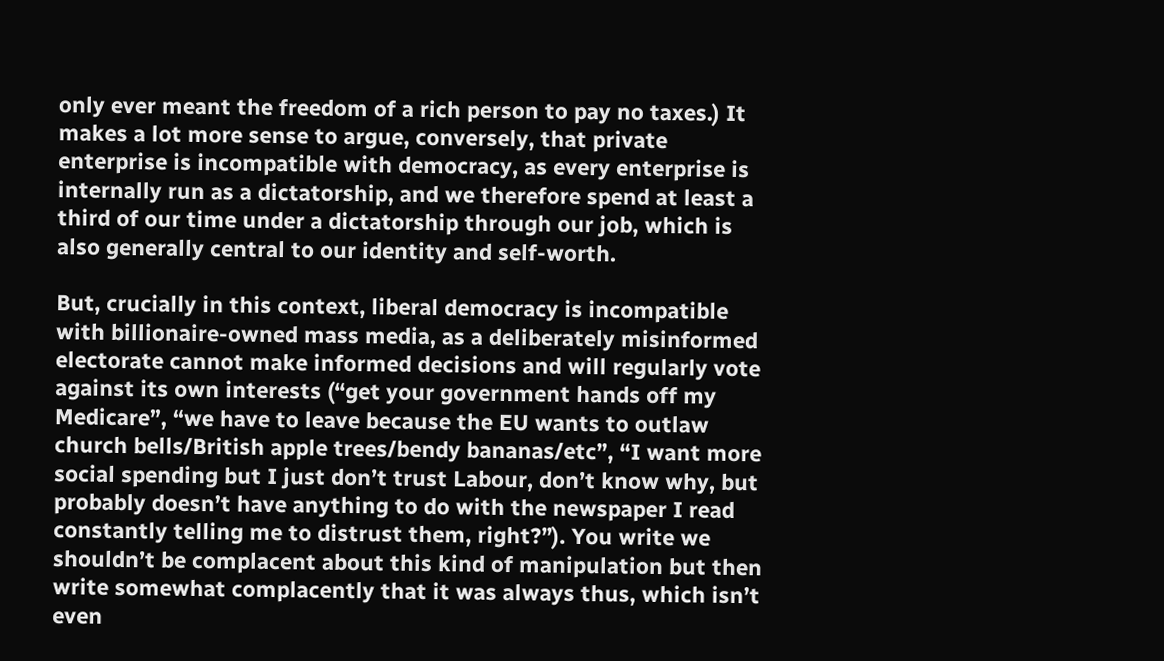only ever meant the freedom of a rich person to pay no taxes.) It makes a lot more sense to argue, conversely, that private enterprise is incompatible with democracy, as every enterprise is internally run as a dictatorship, and we therefore spend at least a third of our time under a dictatorship through our job, which is also generally central to our identity and self-worth.

But, crucially in this context, liberal democracy is incompatible with billionaire-owned mass media, as a deliberately misinformed electorate cannot make informed decisions and will regularly vote against its own interests (“get your government hands off my Medicare”, “we have to leave because the EU wants to outlaw church bells/British apple trees/bendy bananas/etc”, “I want more social spending but I just don’t trust Labour, don’t know why, but probably doesn’t have anything to do with the newspaper I read constantly telling me to distrust them, right?”). You write we shouldn’t be complacent about this kind of manipulation but then write somewhat complacently that it was always thus, which isn’t even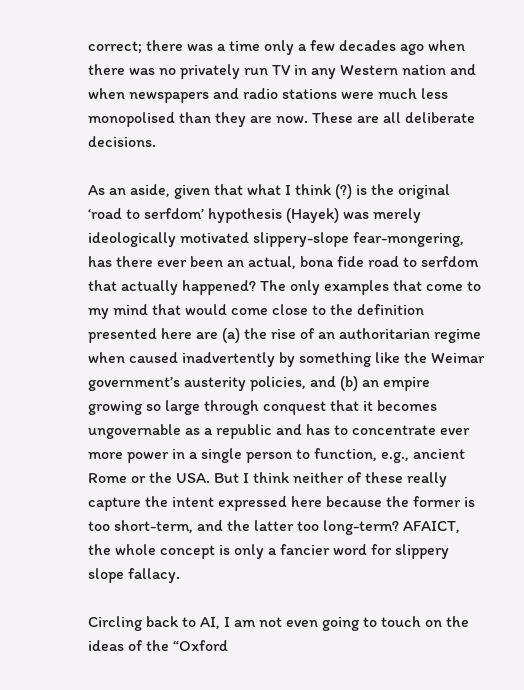correct; there was a time only a few decades ago when there was no privately run TV in any Western nation and when newspapers and radio stations were much less monopolised than they are now. These are all deliberate decisions.

As an aside, given that what I think (?) is the original ‘road to serfdom’ hypothesis (Hayek) was merely ideologically motivated slippery-slope fear-mongering, has there ever been an actual, bona fide road to serfdom that actually happened? The only examples that come to my mind that would come close to the definition presented here are (a) the rise of an authoritarian regime when caused inadvertently by something like the Weimar government’s austerity policies, and (b) an empire growing so large through conquest that it becomes ungovernable as a republic and has to concentrate ever more power in a single person to function, e.g., ancient Rome or the USA. But I think neither of these really capture the intent expressed here because the former is too short-term, and the latter too long-term? AFAICT, the whole concept is only a fancier word for slippery slope fallacy.

Circling back to AI, I am not even going to touch on the ideas of the “Oxford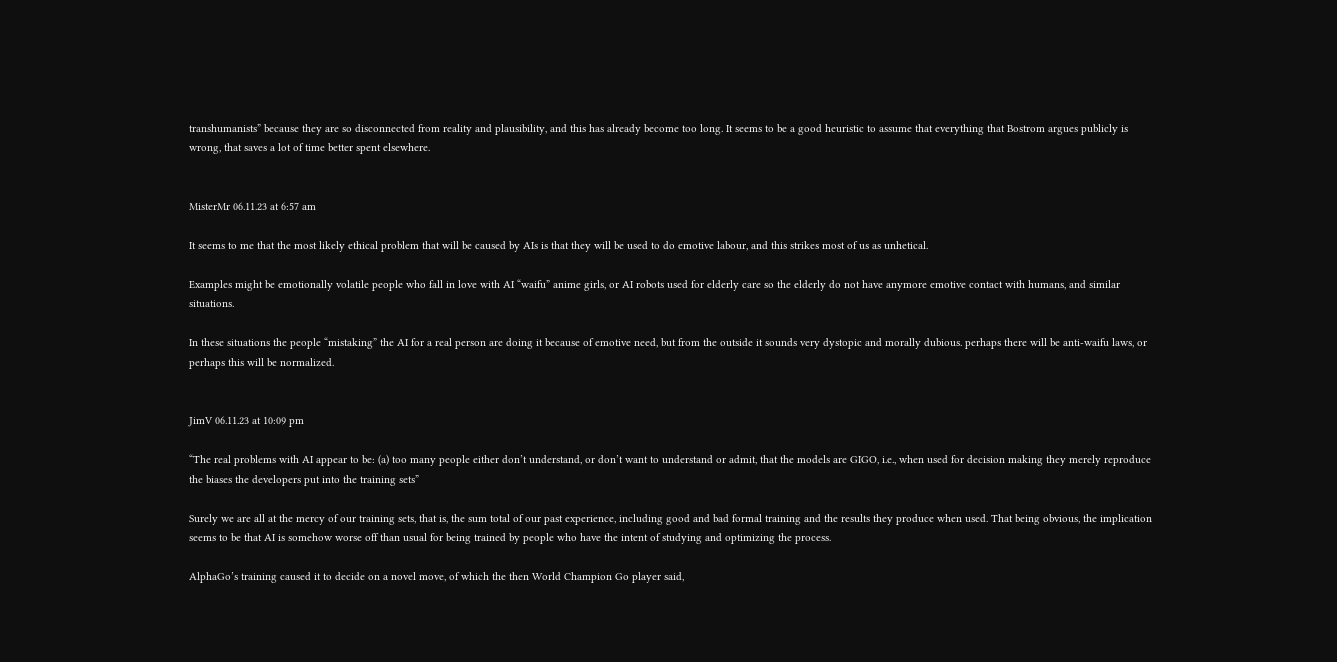transhumanists” because they are so disconnected from reality and plausibility, and this has already become too long. It seems to be a good heuristic to assume that everything that Bostrom argues publicly is wrong, that saves a lot of time better spent elsewhere.


MisterMr 06.11.23 at 6:57 am

It seems to me that the most likely ethical problem that will be caused by AIs is that they will be used to do emotive labour, and this strikes most of us as unhetical.

Examples might be emotionally volatile people who fall in love with AI “waifu” anime girls, or AI robots used for elderly care so the elderly do not have anymore emotive contact with humans, and similar situations.

In these situations the people “mistaking” the AI for a real person are doing it because of emotive need, but from the outside it sounds very dystopic and morally dubious. perhaps there will be anti-waifu laws, or perhaps this will be normalized.


JimV 06.11.23 at 10:09 pm

“The real problems with AI appear to be: (a) too many people either don’t understand, or don’t want to understand or admit, that the models are GIGO, i.e., when used for decision making they merely reproduce the biases the developers put into the training sets”

Surely we are all at the mercy of our training sets, that is, the sum total of our past experience, including good and bad formal training and the results they produce when used. That being obvious, the implication seems to be that AI is somehow worse off than usual for being trained by people who have the intent of studying and optimizing the process.

AlphaGo’s training caused it to decide on a novel move, of which the then World Champion Go player said,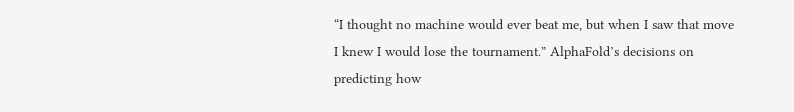“I thought no machine would ever beat me, but when I saw that move I knew I would lose the tournament.” AlphaFold’s decisions on predicting how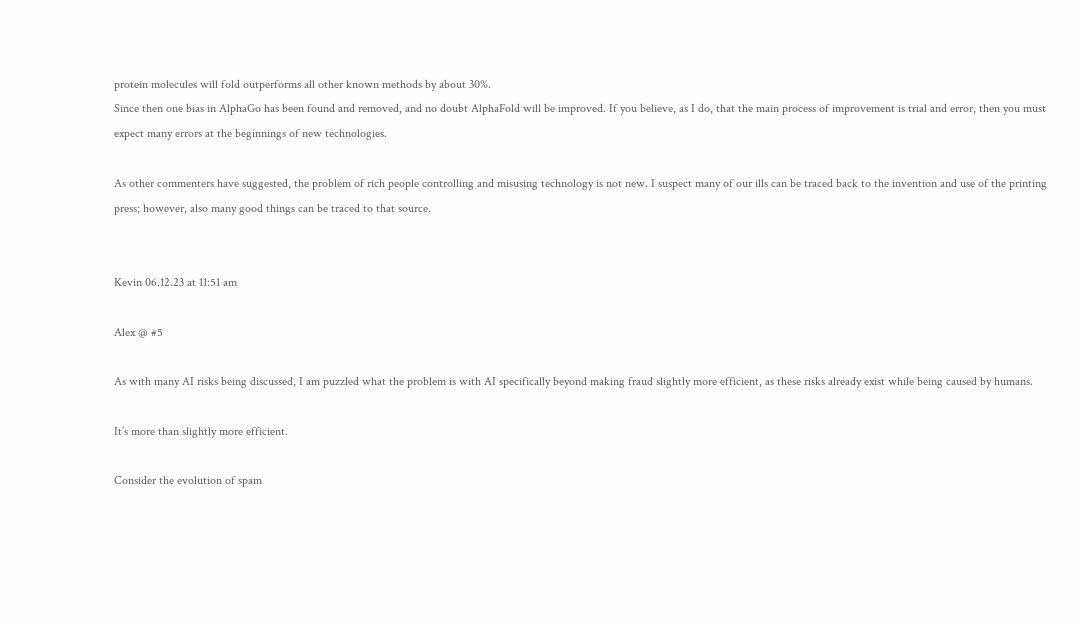protein molecules will fold outperforms all other known methods by about 30%.
Since then one bias in AlphaGo has been found and removed, and no doubt AlphaFold will be improved. If you believe, as I do, that the main process of improvement is trial and error, then you must expect many errors at the beginnings of new technologies.

As other commenters have suggested, the problem of rich people controlling and misusing technology is not new. I suspect many of our ills can be traced back to the invention and use of the printing press; however, also many good things can be traced to that source.


Kevin 06.12.23 at 11:51 am

Alex @ #5

As with many AI risks being discussed, I am puzzled what the problem is with AI specifically beyond making fraud slightly more efficient, as these risks already exist while being caused by humans.

It’s more than slightly more efficient.

Consider the evolution of spam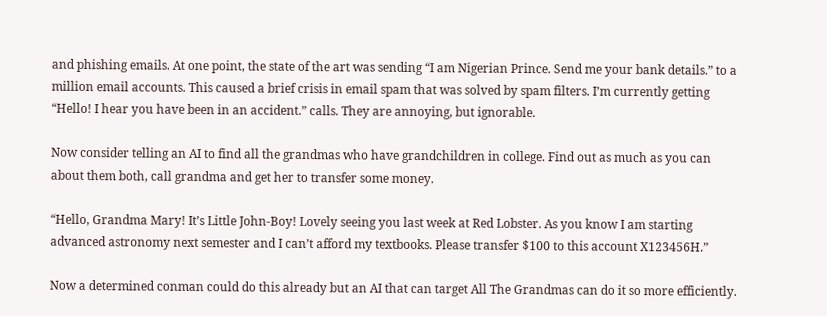and phishing emails. At one point, the state of the art was sending “I am Nigerian Prince. Send me your bank details.” to a million email accounts. This caused a brief crisis in email spam that was solved by spam filters. I’m currently getting “Hello! I hear you have been in an accident.” calls. They are annoying, but ignorable.

Now consider telling an AI to find all the grandmas who have grandchildren in college. Find out as much as you can about them both, call grandma and get her to transfer some money.

“Hello, Grandma Mary! It’s Little John-Boy! Lovely seeing you last week at Red Lobster. As you know I am starting advanced astronomy next semester and I can’t afford my textbooks. Please transfer $100 to this account X123456H.”

Now a determined conman could do this already but an AI that can target All The Grandmas can do it so more efficiently.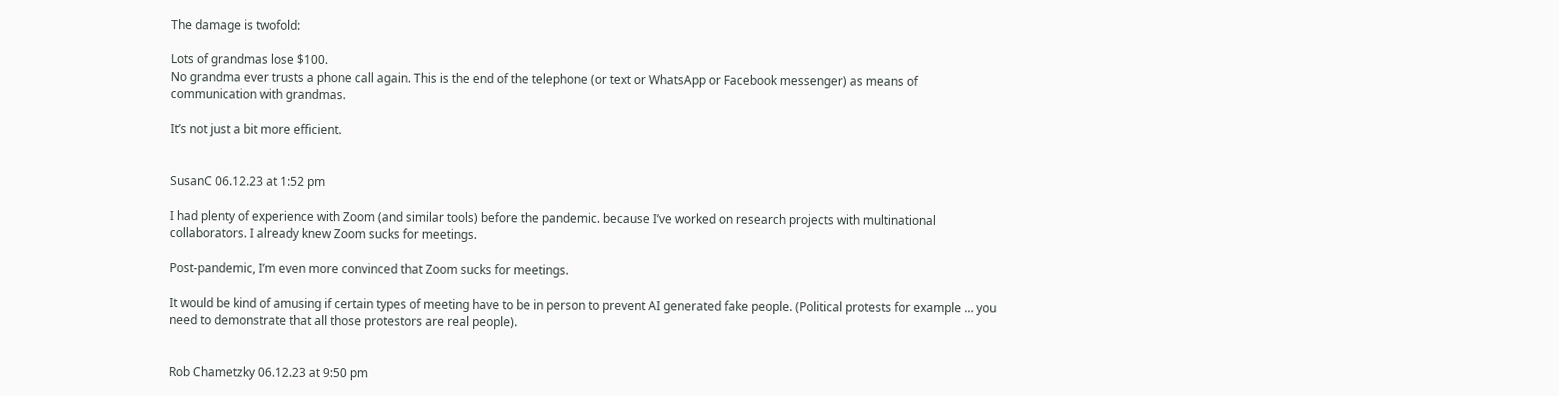The damage is twofold:

Lots of grandmas lose $100.
No grandma ever trusts a phone call again. This is the end of the telephone (or text or WhatsApp or Facebook messenger) as means of communication with grandmas.

It’s not just a bit more efficient.


SusanC 06.12.23 at 1:52 pm

I had plenty of experience with Zoom (and similar tools) before the pandemic. because I’ve worked on research projects with multinational collaborators. I already knew Zoom sucks for meetings.

Post-pandemic, I’m even more convinced that Zoom sucks for meetings.

It would be kind of amusing if certain types of meeting have to be in person to prevent AI generated fake people. (Political protests for example … you need to demonstrate that all those protestors are real people).


Rob Chametzky 06.12.23 at 9:50 pm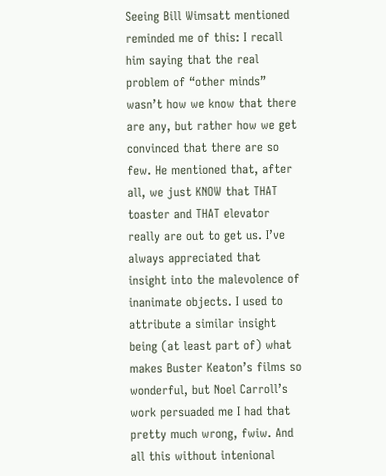Seeing Bill Wimsatt mentioned reminded me of this: I recall him saying that the real problem of “other minds” wasn’t how we know that there are any, but rather how we get convinced that there are so few. He mentioned that, after all, we just KNOW that THAT toaster and THAT elevator really are out to get us. I’ve always appreciated that insight into the malevolence of inanimate objects. I used to attribute a similar insight being (at least part of) what makes Buster Keaton’s films so wonderful, but Noel Carroll’s work persuaded me I had that pretty much wrong, fwiw. And all this without intenional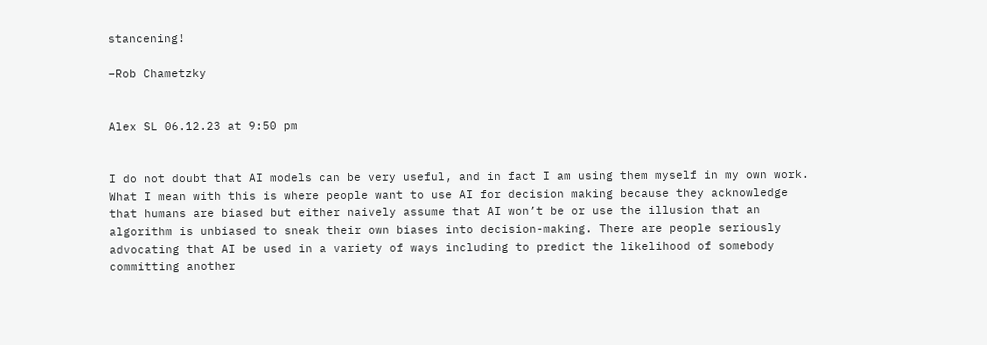stancening!

–Rob Chametzky


Alex SL 06.12.23 at 9:50 pm


I do not doubt that AI models can be very useful, and in fact I am using them myself in my own work. What I mean with this is where people want to use AI for decision making because they acknowledge that humans are biased but either naively assume that AI won’t be or use the illusion that an algorithm is unbiased to sneak their own biases into decision-making. There are people seriously advocating that AI be used in a variety of ways including to predict the likelihood of somebody committing another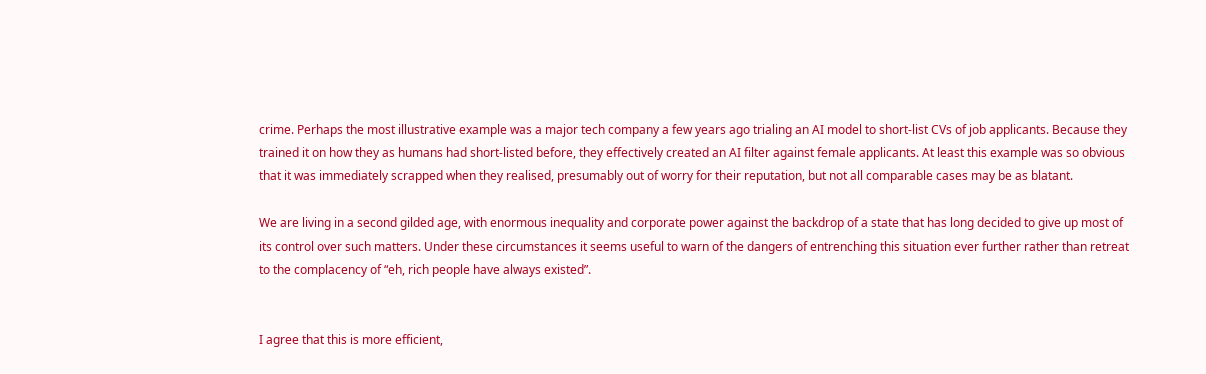crime. Perhaps the most illustrative example was a major tech company a few years ago trialing an AI model to short-list CVs of job applicants. Because they trained it on how they as humans had short-listed before, they effectively created an AI filter against female applicants. At least this example was so obvious that it was immediately scrapped when they realised, presumably out of worry for their reputation, but not all comparable cases may be as blatant.

We are living in a second gilded age, with enormous inequality and corporate power against the backdrop of a state that has long decided to give up most of its control over such matters. Under these circumstances it seems useful to warn of the dangers of entrenching this situation ever further rather than retreat to the complacency of “eh, rich people have always existed”.


I agree that this is more efficient,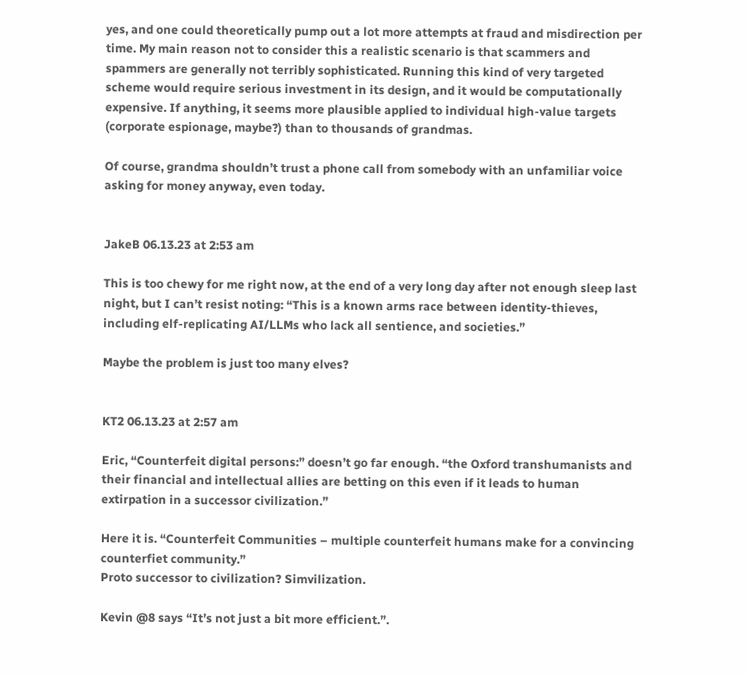yes, and one could theoretically pump out a lot more attempts at fraud and misdirection per time. My main reason not to consider this a realistic scenario is that scammers and spammers are generally not terribly sophisticated. Running this kind of very targeted scheme would require serious investment in its design, and it would be computationally expensive. If anything, it seems more plausible applied to individual high-value targets (corporate espionage, maybe?) than to thousands of grandmas.

Of course, grandma shouldn’t trust a phone call from somebody with an unfamiliar voice asking for money anyway, even today.


JakeB 06.13.23 at 2:53 am

This is too chewy for me right now, at the end of a very long day after not enough sleep last night, but I can’t resist noting: “This is a known arms race between identity-thieves, including elf-replicating AI/LLMs who lack all sentience, and societies.”

Maybe the problem is just too many elves?


KT2 06.13.23 at 2:57 am

Eric, “Counterfeit digital persons:” doesn’t go far enough. “the Oxford transhumanists and their financial and intellectual allies are betting on this even if it leads to human extirpation in a successor civilization.”

Here it is. “Counterfeit Communities – multiple counterfeit humans make for a convincing counterfiet community.”
Proto successor to civilization? Simvilization.

Kevin @8 says “It’s not just a bit more efficient.”.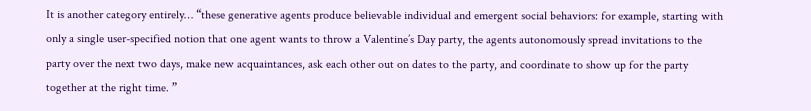It is another category entirely… “these generative agents produce believable individual and emergent social behaviors: for example, starting with only a single user-specified notion that one agent wants to throw a Valentine’s Day party, the agents autonomously spread invitations to the party over the next two days, make new acquaintances, ask each other out on dates to the party, and coordinate to show up for the party together at the right time. ”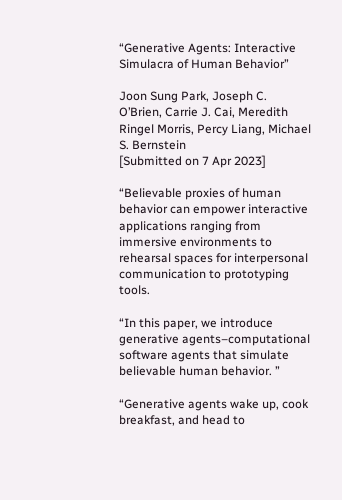“Generative Agents: Interactive Simulacra of Human Behavior”

Joon Sung Park, Joseph C. O’Brien, Carrie J. Cai, Meredith Ringel Morris, Percy Liang, Michael S. Bernstein
[Submitted on 7 Apr 2023]

“Believable proxies of human behavior can empower interactive applications ranging from immersive environments to rehearsal spaces for interpersonal communication to prototyping tools.

“In this paper, we introduce generative agents–computational software agents that simulate believable human behavior. ”

“Generative agents wake up, cook breakfast, and head to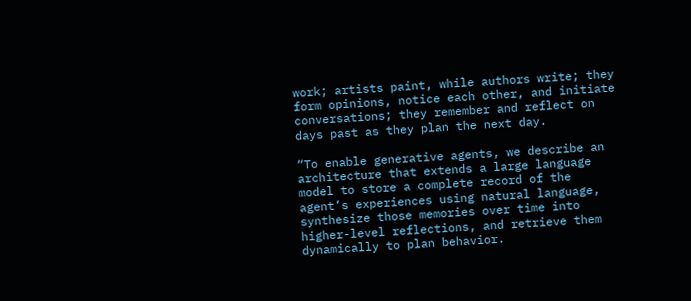work; artists paint, while authors write; they form opinions, notice each other, and initiate conversations; they remember and reflect on days past as they plan the next day.

“To enable generative agents, we describe an architecture that extends a large language model to store a complete record of the agent’s experiences using natural language, synthesize those memories over time into higher-level reflections, and retrieve them dynamically to plan behavior.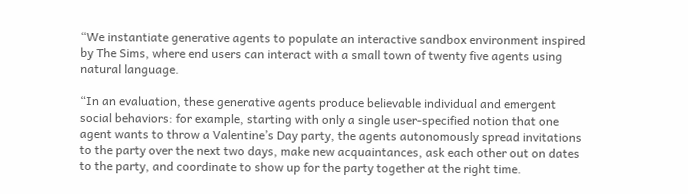“We instantiate generative agents to populate an interactive sandbox environment inspired by The Sims, where end users can interact with a small town of twenty five agents using natural language.

“In an evaluation, these generative agents produce believable individual and emergent social behaviors: for example, starting with only a single user-specified notion that one agent wants to throw a Valentine’s Day party, the agents autonomously spread invitations to the party over the next two days, make new acquaintances, ask each other out on dates to the party, and coordinate to show up for the party together at the right time.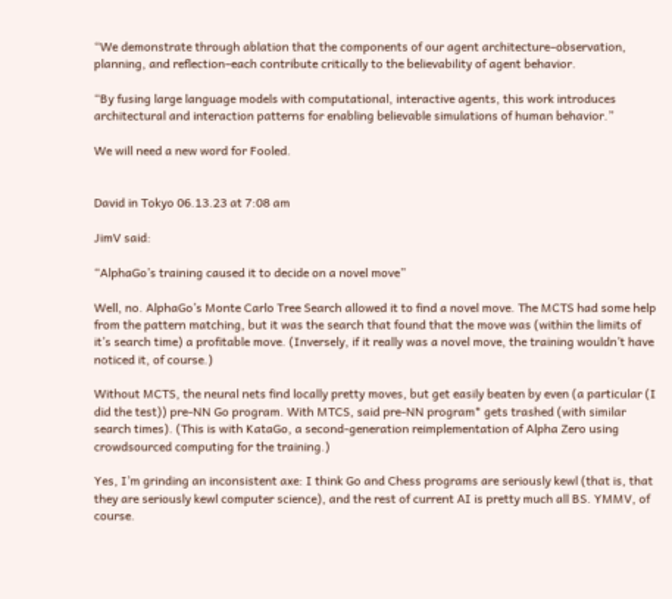“We demonstrate through ablation that the components of our agent architecture–observation, planning, and reflection–each contribute critically to the believability of agent behavior.

“By fusing large language models with computational, interactive agents, this work introduces architectural and interaction patterns for enabling believable simulations of human behavior.”

We will need a new word for Fooled.


David in Tokyo 06.13.23 at 7:08 am

JimV said:

“AlphaGo’s training caused it to decide on a novel move”

Well, no. AlphaGo’s Monte Carlo Tree Search allowed it to find a novel move. The MCTS had some help from the pattern matching, but it was the search that found that the move was (within the limits of it’s search time) a profitable move. (Inversely, if it really was a novel move, the training wouldn’t have noticed it, of course.)

Without MCTS, the neural nets find locally pretty moves, but get easily beaten by even (a particular (I did the test)) pre-NN Go program. With MTCS, said pre-NN program* gets trashed (with similar search times). (This is with KataGo, a second-generation reimplementation of Alpha Zero using crowdsourced computing for the training.)

Yes, I’m grinding an inconsistent axe: I think Go and Chess programs are seriously kewl (that is, that they are seriously kewl computer science), and the rest of current AI is pretty much all BS. YMMV, of course.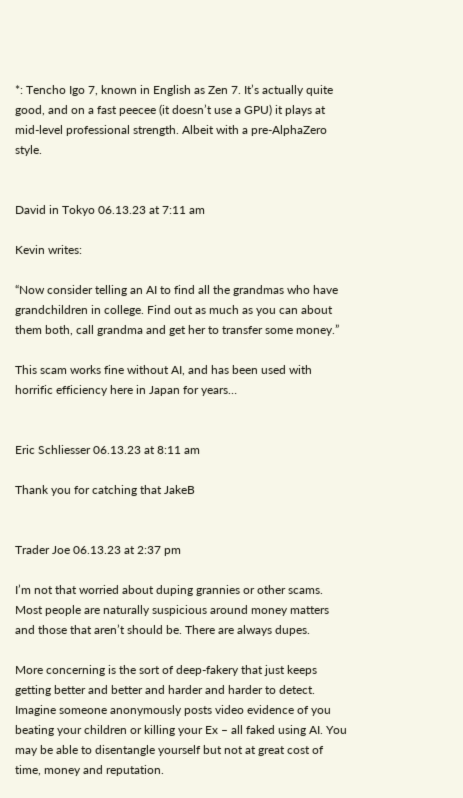*: Tencho Igo 7, known in English as Zen 7. It’s actually quite good, and on a fast peecee (it doesn’t use a GPU) it plays at mid-level professional strength. Albeit with a pre-AlphaZero style.


David in Tokyo 06.13.23 at 7:11 am

Kevin writes:

“Now consider telling an AI to find all the grandmas who have grandchildren in college. Find out as much as you can about them both, call grandma and get her to transfer some money.”

This scam works fine without AI, and has been used with horrific efficiency here in Japan for years…


Eric Schliesser 06.13.23 at 8:11 am

Thank you for catching that JakeB


Trader Joe 06.13.23 at 2:37 pm

I’m not that worried about duping grannies or other scams. Most people are naturally suspicious around money matters and those that aren’t should be. There are always dupes.

More concerning is the sort of deep-fakery that just keeps getting better and better and harder and harder to detect. Imagine someone anonymously posts video evidence of you beating your children or killing your Ex – all faked using AI. You may be able to disentangle yourself but not at great cost of time, money and reputation.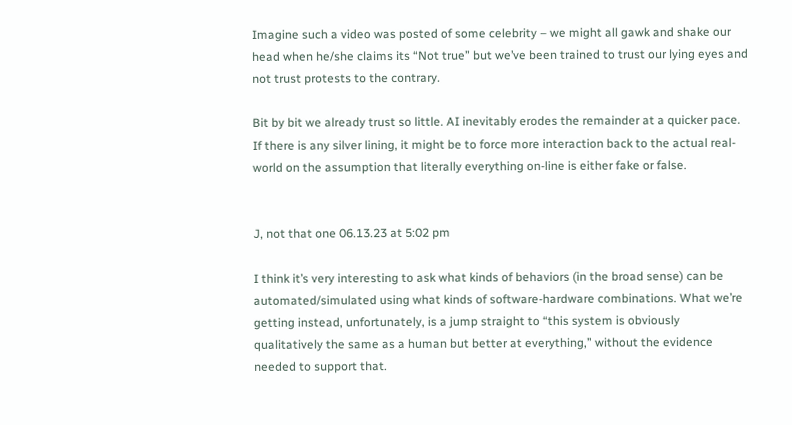Imagine such a video was posted of some celebrity – we might all gawk and shake our head when he/she claims its “Not true” but we’ve been trained to trust our lying eyes and not trust protests to the contrary.

Bit by bit we already trust so little. AI inevitably erodes the remainder at a quicker pace. If there is any silver lining, it might be to force more interaction back to the actual real-world on the assumption that literally everything on-line is either fake or false.


J, not that one 06.13.23 at 5:02 pm

I think it’s very interesting to ask what kinds of behaviors (in the broad sense) can be automated/simulated using what kinds of software-hardware combinations. What we’re getting instead, unfortunately, is a jump straight to “this system is obviously qualitatively the same as a human but better at everything,” without the evidence needed to support that.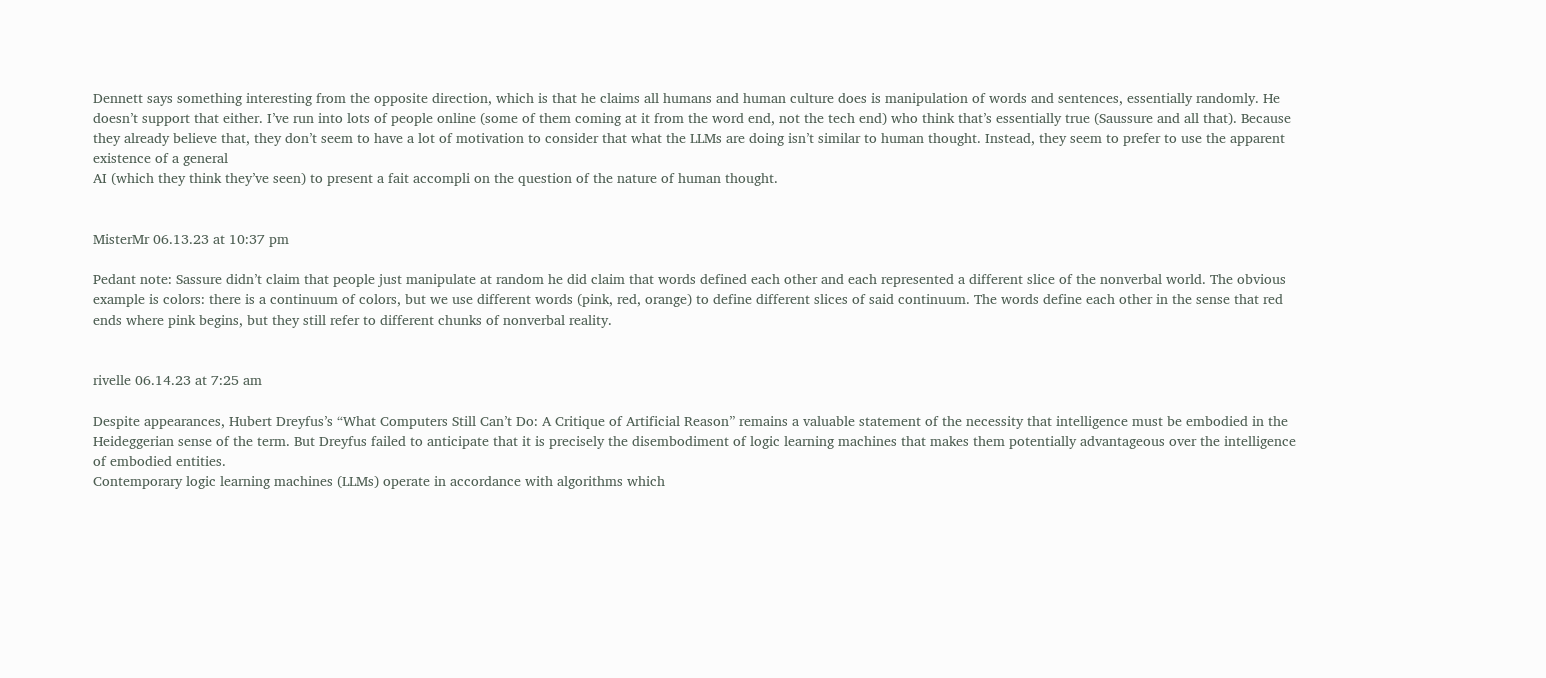Dennett says something interesting from the opposite direction, which is that he claims all humans and human culture does is manipulation of words and sentences, essentially randomly. He doesn’t support that either. I’ve run into lots of people online (some of them coming at it from the word end, not the tech end) who think that’s essentially true (Saussure and all that). Because they already believe that, they don’t seem to have a lot of motivation to consider that what the LLMs are doing isn’t similar to human thought. Instead, they seem to prefer to use the apparent existence of a general
AI (which they think they’ve seen) to present a fait accompli on the question of the nature of human thought.


MisterMr 06.13.23 at 10:37 pm

Pedant note: Sassure didn’t claim that people just manipulate at random he did claim that words defined each other and each represented a different slice of the nonverbal world. The obvious example is colors: there is a continuum of colors, but we use different words (pink, red, orange) to define different slices of said continuum. The words define each other in the sense that red ends where pink begins, but they still refer to different chunks of nonverbal reality.


rivelle 06.14.23 at 7:25 am

Despite appearances, Hubert Dreyfus’s “What Computers Still Can’t Do: A Critique of Artificial Reason” remains a valuable statement of the necessity that intelligence must be embodied in the Heideggerian sense of the term. But Dreyfus failed to anticipate that it is precisely the disembodiment of logic learning machines that makes them potentially advantageous over the intelligence of embodied entities.
Contemporary logic learning machines (LLMs) operate in accordance with algorithms which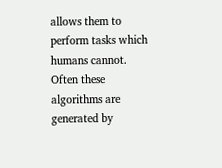allows them to perform tasks which humans cannot. Often these algorithms are generated by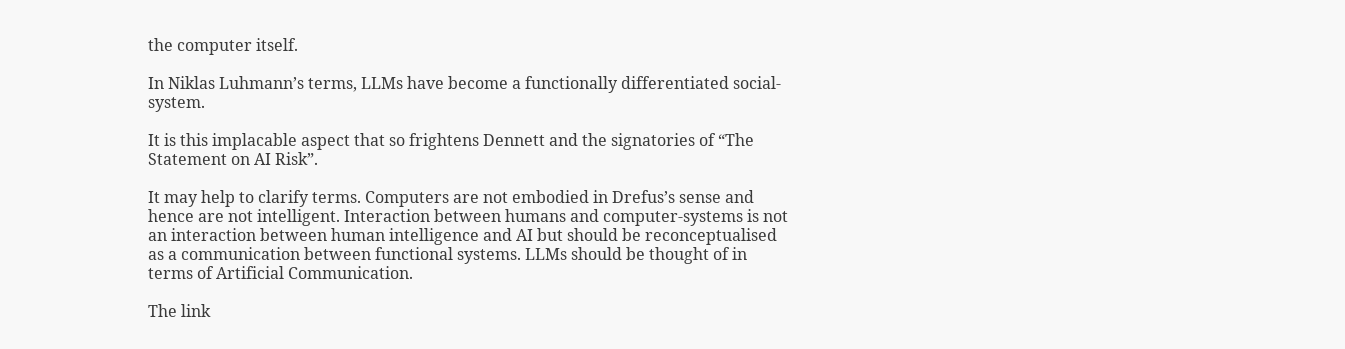the computer itself.

In Niklas Luhmann’s terms, LLMs have become a functionally differentiated social-system.

It is this implacable aspect that so frightens Dennett and the signatories of “The Statement on AI Risk”.

It may help to clarify terms. Computers are not embodied in Drefus’s sense and hence are not intelligent. Interaction between humans and computer-systems is not an interaction between human intelligence and AI but should be reconceptualised as a communication between functional systems. LLMs should be thought of in terms of Artificial Communication.

The link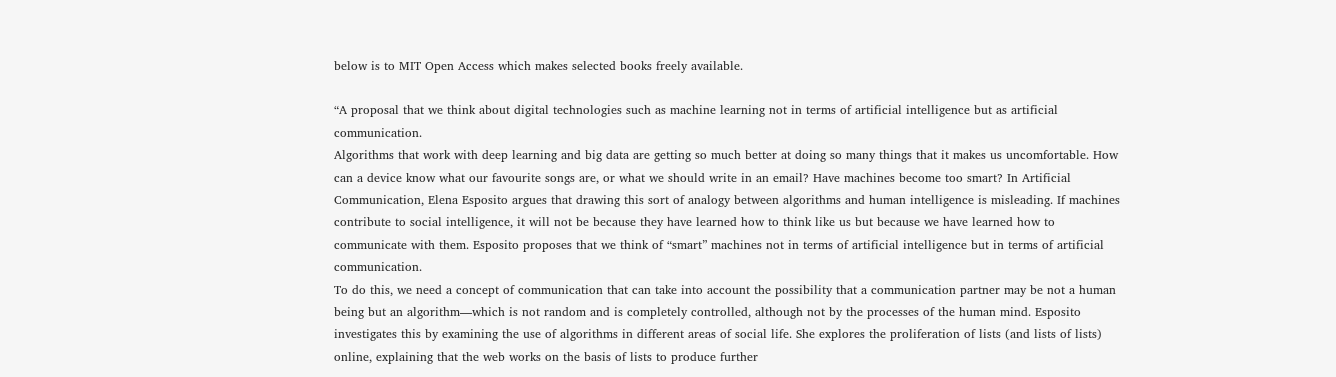below is to MIT Open Access which makes selected books freely available.

“A proposal that we think about digital technologies such as machine learning not in terms of artificial intelligence but as artificial communication.
Algorithms that work with deep learning and big data are getting so much better at doing so many things that it makes us uncomfortable. How can a device know what our favourite songs are, or what we should write in an email? Have machines become too smart? In Artificial Communication, Elena Esposito argues that drawing this sort of analogy between algorithms and human intelligence is misleading. If machines contribute to social intelligence, it will not be because they have learned how to think like us but because we have learned how to communicate with them. Esposito proposes that we think of “smart” machines not in terms of artificial intelligence but in terms of artificial communication.
To do this, we need a concept of communication that can take into account the possibility that a communication partner may be not a human being but an algorithm—which is not random and is completely controlled, although not by the processes of the human mind. Esposito investigates this by examining the use of algorithms in different areas of social life. She explores the proliferation of lists (and lists of lists) online, explaining that the web works on the basis of lists to produce further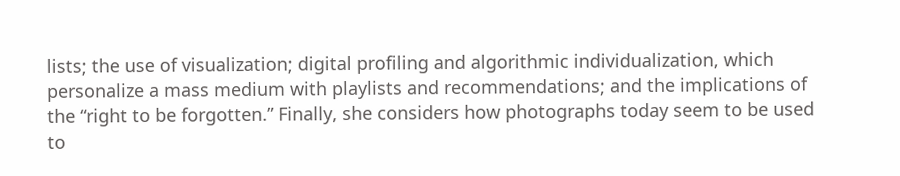lists; the use of visualization; digital profiling and algorithmic individualization, which personalize a mass medium with playlists and recommendations; and the implications of the “right to be forgotten.” Finally, she considers how photographs today seem to be used to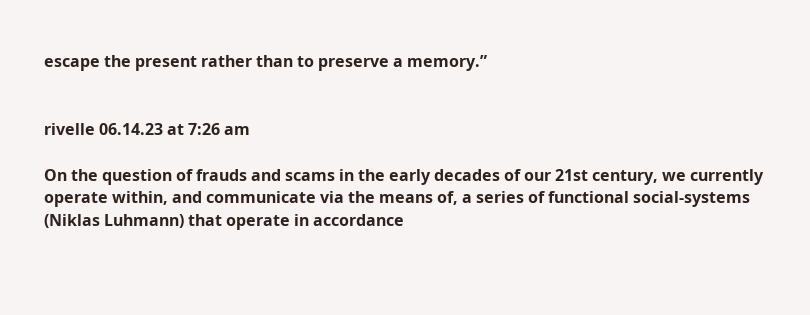escape the present rather than to preserve a memory.”


rivelle 06.14.23 at 7:26 am

On the question of frauds and scams in the early decades of our 21st century, we currently operate within, and communicate via the means of, a series of functional social-systems (Niklas Luhmann) that operate in accordance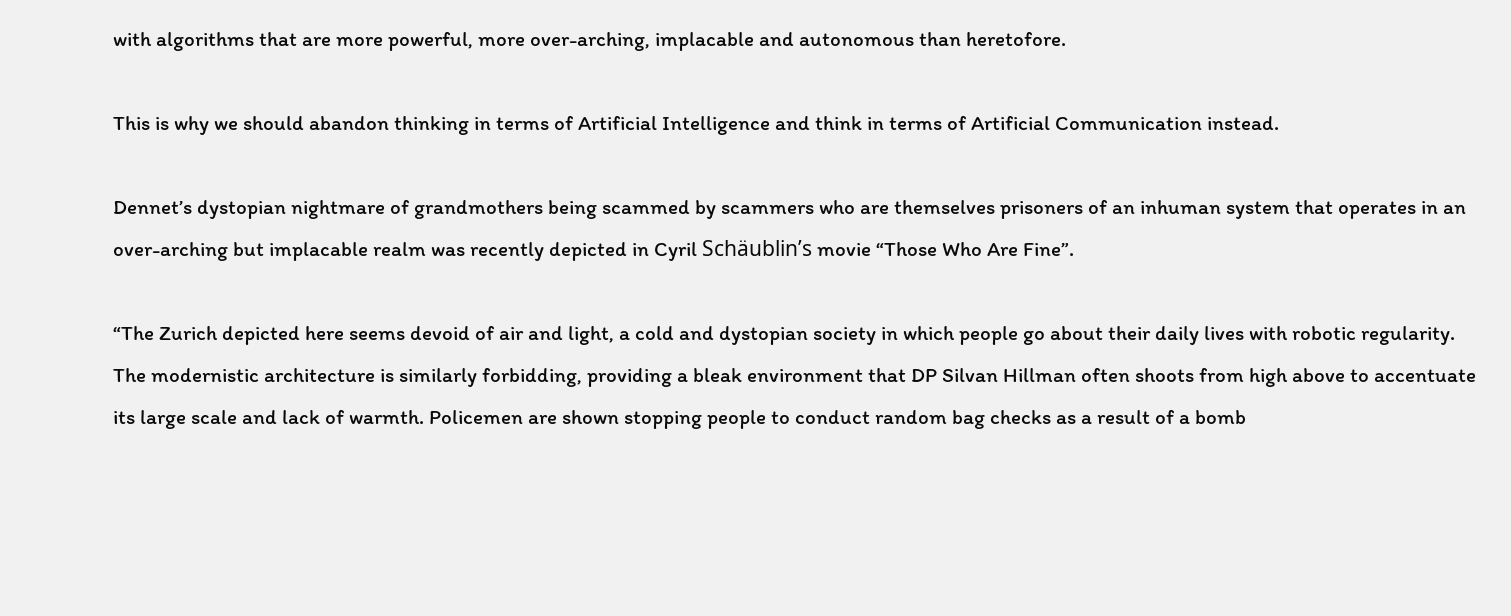with algorithms that are more powerful, more over-arching, implacable and autonomous than heretofore.

This is why we should abandon thinking in terms of Artificial Intelligence and think in terms of Artificial Communication instead.

Dennet’s dystopian nightmare of grandmothers being scammed by scammers who are themselves prisoners of an inhuman system that operates in an over-arching but implacable realm was recently depicted in Cyril Schäublin’s movie “Those Who Are Fine”.

“The Zurich depicted here seems devoid of air and light, a cold and dystopian society in which people go about their daily lives with robotic regularity. The modernistic architecture is similarly forbidding, providing a bleak environment that DP Silvan Hillman often shoots from high above to accentuate its large scale and lack of warmth. Policemen are shown stopping people to conduct random bag checks as a result of a bomb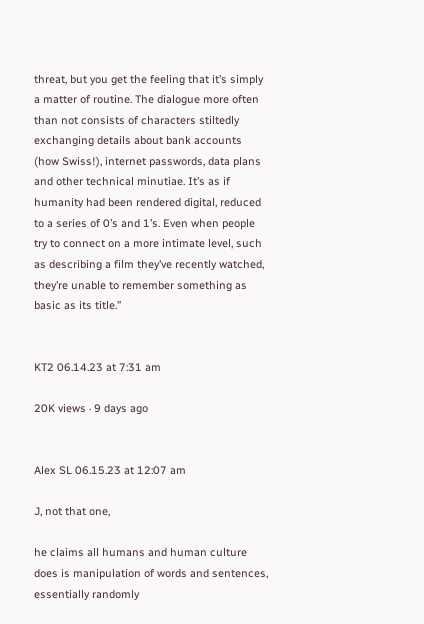threat, but you get the feeling that it’s simply a matter of routine. The dialogue more often than not consists of characters stiltedly exchanging details about bank accounts (how Swiss!), internet passwords, data plans and other technical minutiae. It’s as if humanity had been rendered digital, reduced to a series of 0’s and 1’s. Even when people try to connect on a more intimate level, such as describing a film they’ve recently watched, they’re unable to remember something as basic as its title.”


KT2 06.14.23 at 7:31 am

20K views · 9 days ago


Alex SL 06.15.23 at 12:07 am

J, not that one,

he claims all humans and human culture does is manipulation of words and sentences, essentially randomly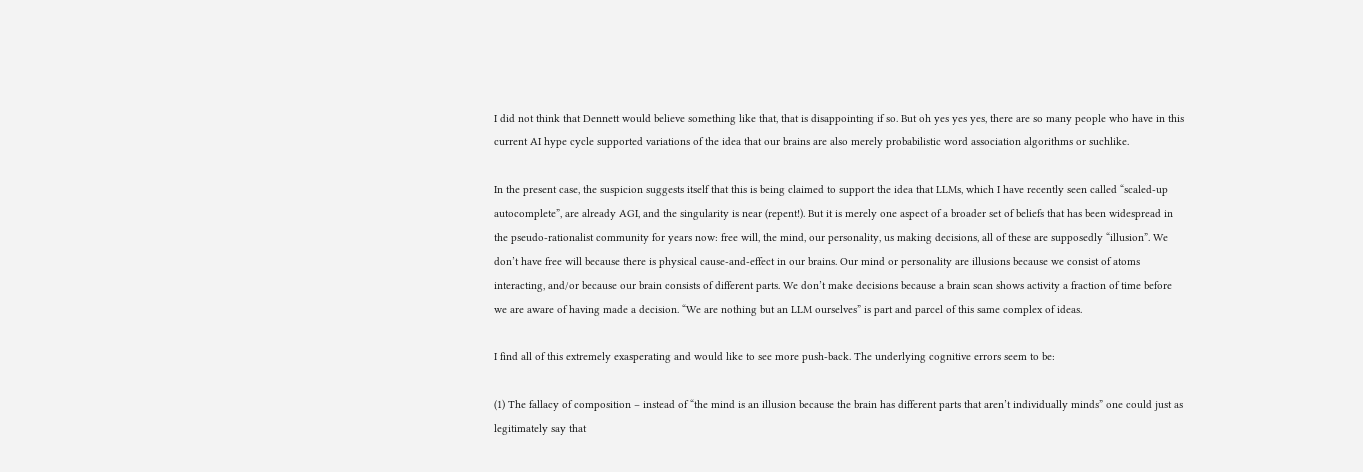I did not think that Dennett would believe something like that, that is disappointing if so. But oh yes yes yes, there are so many people who have in this current AI hype cycle supported variations of the idea that our brains are also merely probabilistic word association algorithms or suchlike.

In the present case, the suspicion suggests itself that this is being claimed to support the idea that LLMs, which I have recently seen called “scaled-up autocomplete”, are already AGI, and the singularity is near (repent!). But it is merely one aspect of a broader set of beliefs that has been widespread in the pseudo-rationalist community for years now: free will, the mind, our personality, us making decisions, all of these are supposedly “illusion”. We don’t have free will because there is physical cause-and-effect in our brains. Our mind or personality are illusions because we consist of atoms interacting, and/or because our brain consists of different parts. We don’t make decisions because a brain scan shows activity a fraction of time before we are aware of having made a decision. “We are nothing but an LLM ourselves” is part and parcel of this same complex of ideas.

I find all of this extremely exasperating and would like to see more push-back. The underlying cognitive errors seem to be:

(1) The fallacy of composition – instead of “the mind is an illusion because the brain has different parts that aren’t individually minds” one could just as legitimately say that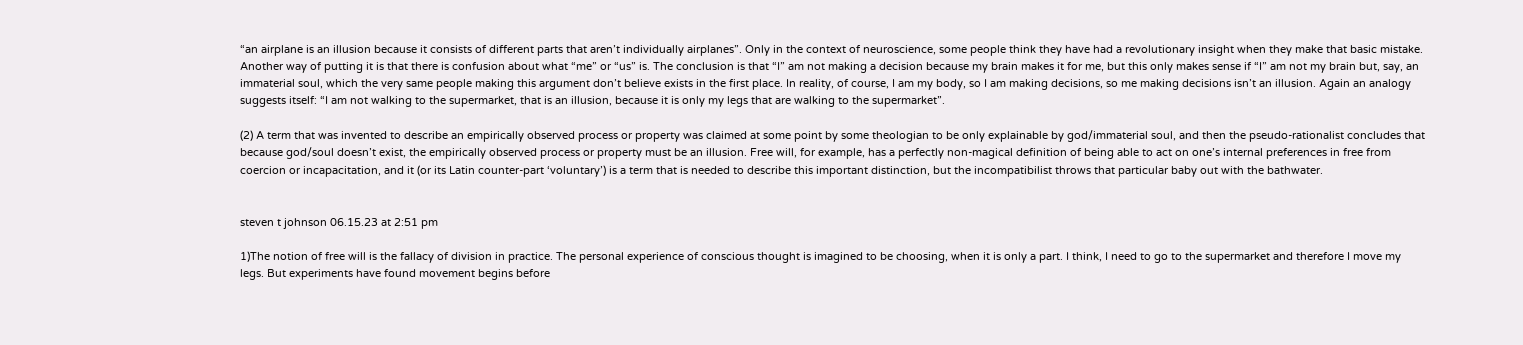“an airplane is an illusion because it consists of different parts that aren’t individually airplanes”. Only in the context of neuroscience, some people think they have had a revolutionary insight when they make that basic mistake. Another way of putting it is that there is confusion about what “me” or “us” is. The conclusion is that “I” am not making a decision because my brain makes it for me, but this only makes sense if “I” am not my brain but, say, an immaterial soul, which the very same people making this argument don’t believe exists in the first place. In reality, of course, I am my body, so I am making decisions, so me making decisions isn’t an illusion. Again an analogy suggests itself: “I am not walking to the supermarket, that is an illusion, because it is only my legs that are walking to the supermarket”.

(2) A term that was invented to describe an empirically observed process or property was claimed at some point by some theologian to be only explainable by god/immaterial soul, and then the pseudo-rationalist concludes that because god/soul doesn’t exist, the empirically observed process or property must be an illusion. Free will, for example, has a perfectly non-magical definition of being able to act on one’s internal preferences in free from coercion or incapacitation, and it (or its Latin counter-part ‘voluntary’) is a term that is needed to describe this important distinction, but the incompatibilist throws that particular baby out with the bathwater.


steven t johnson 06.15.23 at 2:51 pm

1)The notion of free will is the fallacy of division in practice. The personal experience of conscious thought is imagined to be choosing, when it is only a part. I think, I need to go to the supermarket and therefore I move my legs. But experiments have found movement begins before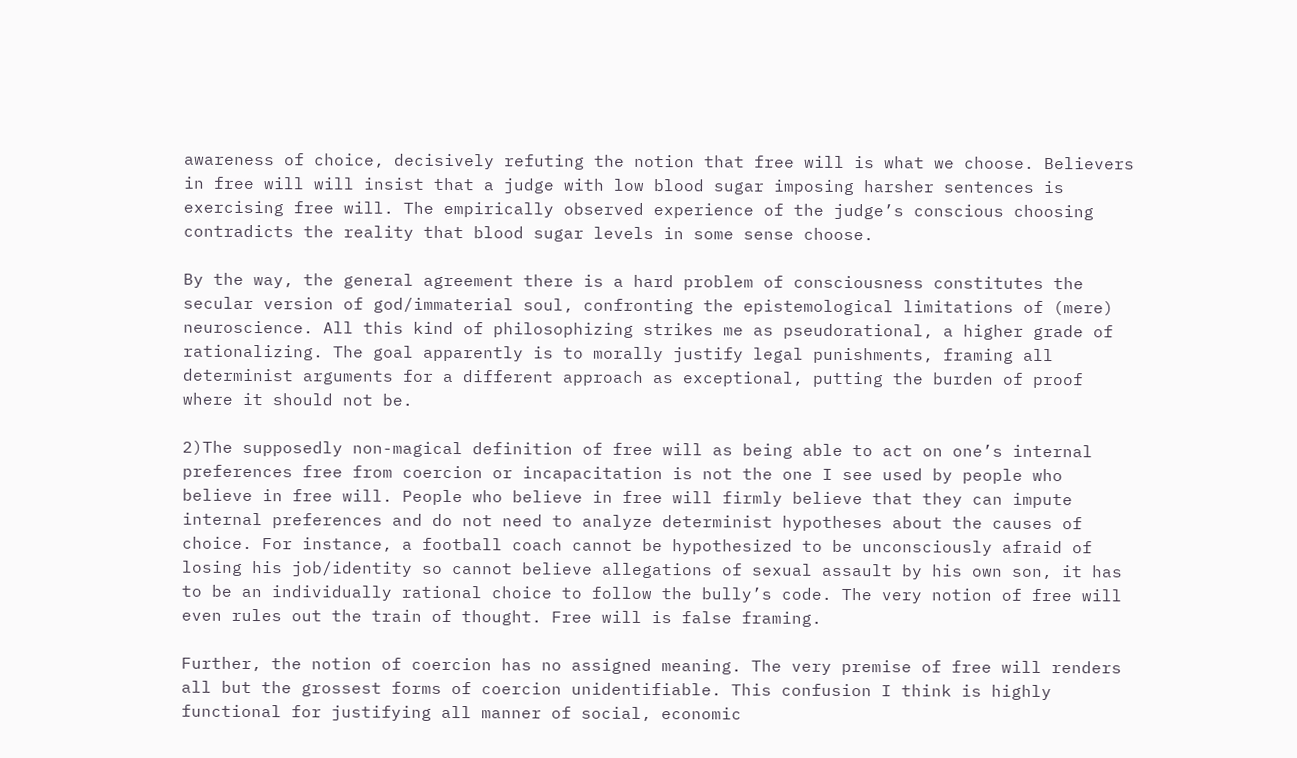awareness of choice, decisively refuting the notion that free will is what we choose. Believers in free will will insist that a judge with low blood sugar imposing harsher sentences is exercising free will. The empirically observed experience of the judge’s conscious choosing contradicts the reality that blood sugar levels in some sense choose.

By the way, the general agreement there is a hard problem of consciousness constitutes the secular version of god/immaterial soul, confronting the epistemological limitations of (mere) neuroscience. All this kind of philosophizing strikes me as pseudorational, a higher grade of rationalizing. The goal apparently is to morally justify legal punishments, framing all determinist arguments for a different approach as exceptional, putting the burden of proof where it should not be.

2)The supposedly non-magical definition of free will as being able to act on one’s internal preferences free from coercion or incapacitation is not the one I see used by people who believe in free will. People who believe in free will firmly believe that they can impute internal preferences and do not need to analyze determinist hypotheses about the causes of choice. For instance, a football coach cannot be hypothesized to be unconsciously afraid of losing his job/identity so cannot believe allegations of sexual assault by his own son, it has to be an individually rational choice to follow the bully’s code. The very notion of free will even rules out the train of thought. Free will is false framing.

Further, the notion of coercion has no assigned meaning. The very premise of free will renders all but the grossest forms of coercion unidentifiable. This confusion I think is highly functional for justifying all manner of social, economic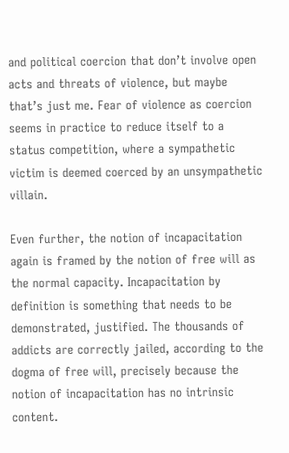and political coercion that don’t involve open acts and threats of violence, but maybe that’s just me. Fear of violence as coercion seems in practice to reduce itself to a status competition, where a sympathetic victim is deemed coerced by an unsympathetic villain.

Even further, the notion of incapacitation again is framed by the notion of free will as the normal capacity. Incapacitation by definition is something that needs to be demonstrated, justified. The thousands of addicts are correctly jailed, according to the dogma of free will, precisely because the notion of incapacitation has no intrinsic content.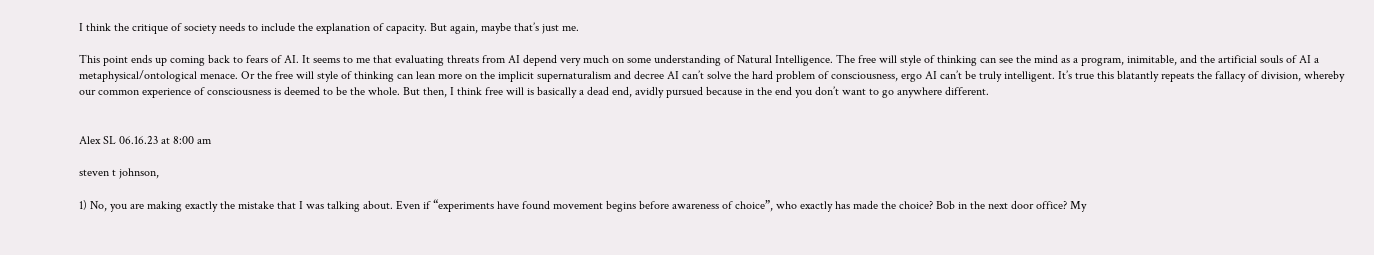I think the critique of society needs to include the explanation of capacity. But again, maybe that’s just me.

This point ends up coming back to fears of AI. It seems to me that evaluating threats from AI depend very much on some understanding of Natural Intelligence. The free will style of thinking can see the mind as a program, inimitable, and the artificial souls of AI a metaphysical/ontological menace. Or the free will style of thinking can lean more on the implicit supernaturalism and decree AI can’t solve the hard problem of consciousness, ergo AI can’t be truly intelligent. It’s true this blatantly repeats the fallacy of division, whereby our common experience of consciousness is deemed to be the whole. But then, I think free will is basically a dead end, avidly pursued because in the end you don’t want to go anywhere different.


Alex SL 06.16.23 at 8:00 am

steven t johnson,

1) No, you are making exactly the mistake that I was talking about. Even if “experiments have found movement begins before awareness of choice”, who exactly has made the choice? Bob in the next door office? My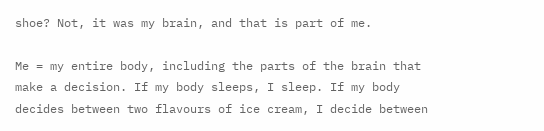shoe? Not, it was my brain, and that is part of me.

Me = my entire body, including the parts of the brain that make a decision. If my body sleeps, I sleep. If my body decides between two flavours of ice cream, I decide between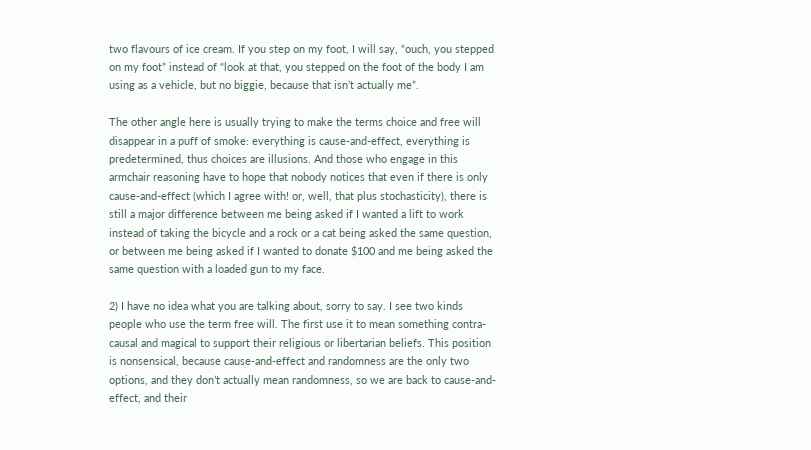two flavours of ice cream. If you step on my foot, I will say, “ouch, you stepped on my foot” instead of “look at that, you stepped on the foot of the body I am using as a vehicle, but no biggie, because that isn’t actually me”.

The other angle here is usually trying to make the terms choice and free will disappear in a puff of smoke: everything is cause-and-effect, everything is predetermined, thus choices are illusions. And those who engage in this armchair reasoning have to hope that nobody notices that even if there is only cause-and-effect (which I agree with! or, well, that plus stochasticity), there is still a major difference between me being asked if I wanted a lift to work instead of taking the bicycle and a rock or a cat being asked the same question, or between me being asked if I wanted to donate $100 and me being asked the same question with a loaded gun to my face.

2) I have no idea what you are talking about, sorry to say. I see two kinds people who use the term free will. The first use it to mean something contra-causal and magical to support their religious or libertarian beliefs. This position is nonsensical, because cause-and-effect and randomness are the only two options, and they don’t actually mean randomness, so we are back to cause-and-effect, and their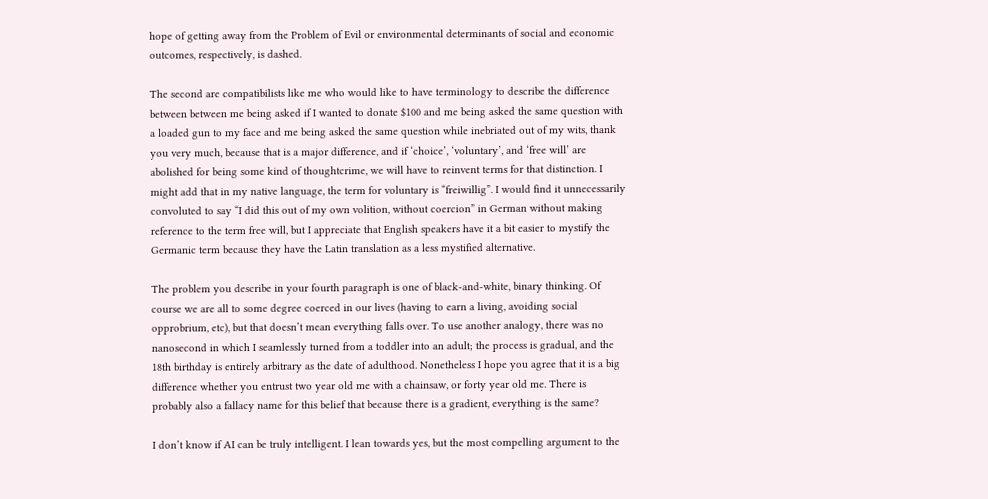hope of getting away from the Problem of Evil or environmental determinants of social and economic outcomes, respectively, is dashed.

The second are compatibilists like me who would like to have terminology to describe the difference between between me being asked if I wanted to donate $100 and me being asked the same question with a loaded gun to my face and me being asked the same question while inebriated out of my wits, thank you very much, because that is a major difference, and if ‘choice’, ‘voluntary’, and ‘free will’ are abolished for being some kind of thoughtcrime, we will have to reinvent terms for that distinction. I might add that in my native language, the term for voluntary is “freiwillig”. I would find it unnecessarily convoluted to say “I did this out of my own volition, without coercion” in German without making reference to the term free will, but I appreciate that English speakers have it a bit easier to mystify the Germanic term because they have the Latin translation as a less mystified alternative.

The problem you describe in your fourth paragraph is one of black-and-white, binary thinking. Of course we are all to some degree coerced in our lives (having to earn a living, avoiding social opprobrium, etc), but that doesn’t mean everything falls over. To use another analogy, there was no nanosecond in which I seamlessly turned from a toddler into an adult; the process is gradual, and the 18th birthday is entirely arbitrary as the date of adulthood. Nonetheless I hope you agree that it is a big difference whether you entrust two year old me with a chainsaw, or forty year old me. There is probably also a fallacy name for this belief that because there is a gradient, everything is the same?

I don’t know if AI can be truly intelligent. I lean towards yes, but the most compelling argument to the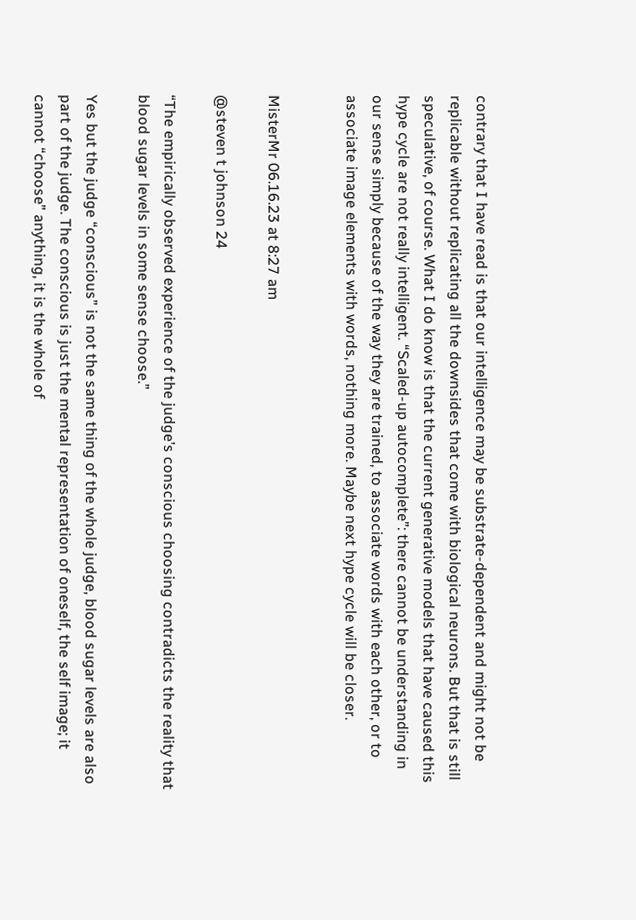contrary that I have read is that our intelligence may be substrate-dependent and might not be replicable without replicating all the downsides that come with biological neurons. But that is still speculative, of course. What I do know is that the current generative models that have caused this hype cycle are not really intelligent. “Scaled-up autocomplete”: there cannot be understanding in our sense simply because of the way they are trained, to associate words with each other, or to associate image elements with words, nothing more. Maybe next hype cycle will be closer.


MisterMr 06.16.23 at 8:27 am

@steven t johnson 24

“The empirically observed experience of the judge’s conscious choosing contradicts the reality that blood sugar levels in some sense choose.”

Yes but the judge “conscious” is not the same thing of the whole judge, blood sugar levels are also part of the judge. The conscious is just the mental representation of oneself, the self image; it cannot “choose” anything, it is the whole of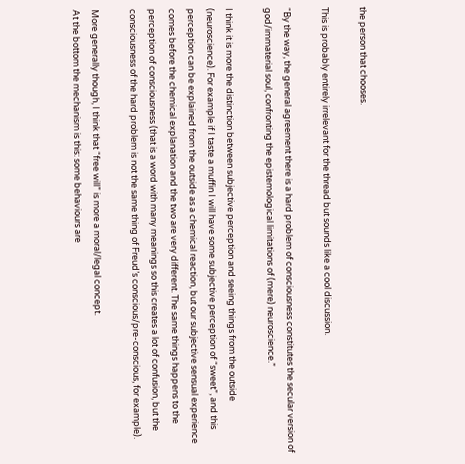the person that chooses.

This is probably entirely irrelevant for the thread but sounds like a cool discussion.

“By the way, the general agreement there is a hard problem of consciousness constitutes the secular version of god/immaterial soul, confronting the epistemological limitations of (mere) neuroscience.”

I think it is more the distinction between subjective perception and seeing things from the outside (neuroscience). For example if I taste a muffin I will have some subjective perception of “sweet”, and this perception can be explained from the outside as a chemical reaction, but our subjective sensual experience comes before the chemical explanation and the two are very different. The same things happens to the perception of consciousness (that is a word with many meanings so this creates a lot of confusion, but the consciousness of the hard problem is not the same thing of Freud’s conscious/pre-conscious, for example).

More generally though, I think that “free will” is more a moral/legal concept.
At the bottom the mechanism is this: some behaviours are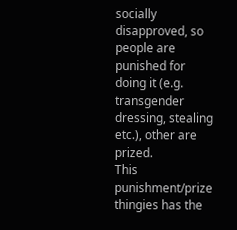socially disapproved, so people are punished for doing it (e.g. transgender dressing, stealing etc.), other are prized.
This punishment/prize thingies has the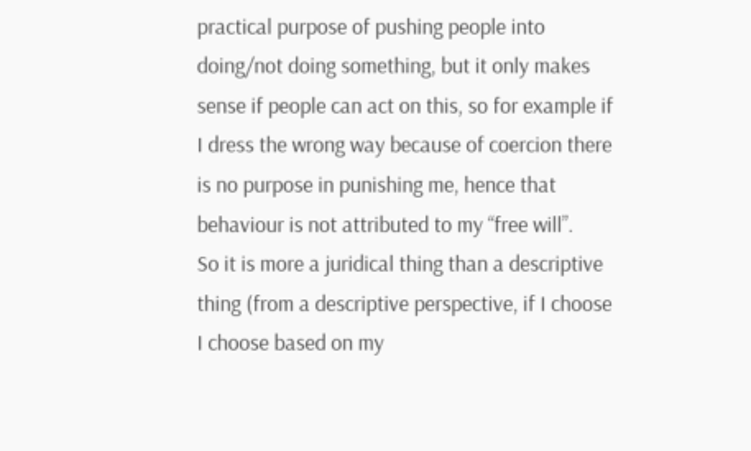practical purpose of pushing people into doing/not doing something, but it only makes sense if people can act on this, so for example if I dress the wrong way because of coercion there is no purpose in punishing me, hence that behaviour is not attributed to my “free will”.
So it is more a juridical thing than a descriptive thing (from a descriptive perspective, if I choose I choose based on my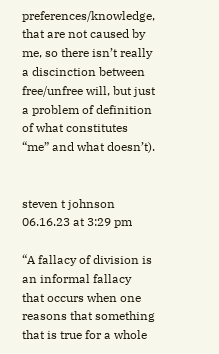preferences/knowledge, that are not caused by me, so there isn’t really a discinction between free/unfree will, but just a problem of definition of what constitutes “me” and what doesn’t).


steven t johnson 06.16.23 at 3:29 pm

“A fallacy of division is an informal fallacy that occurs when one reasons that something that is true for a whole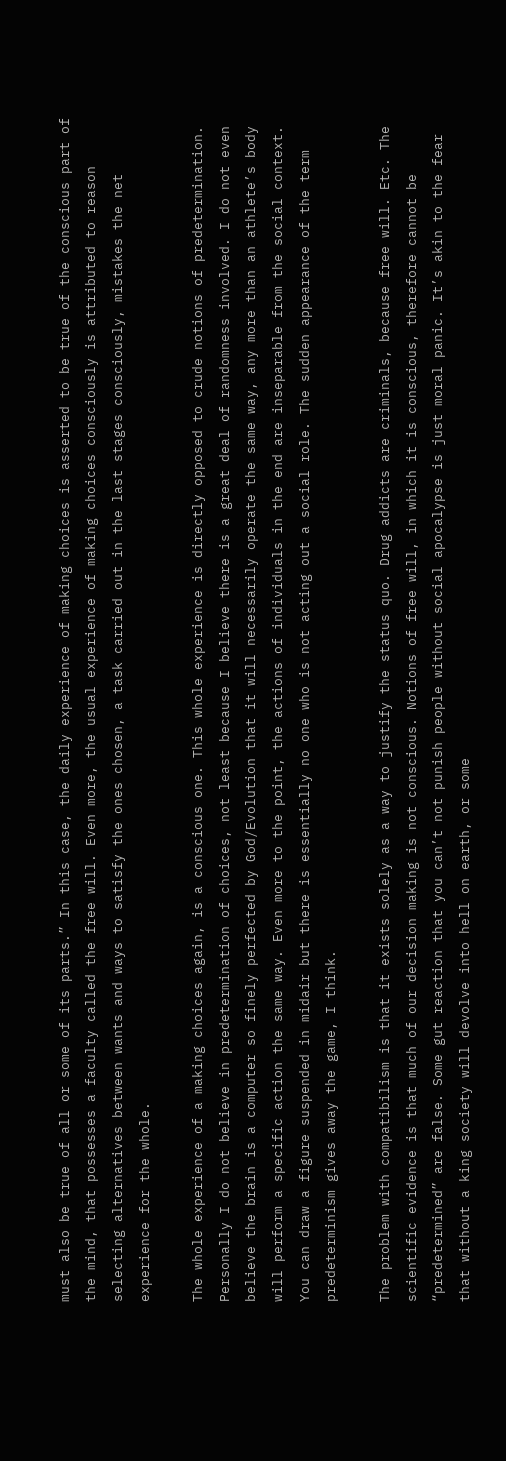must also be true of all or some of its parts.” In this case, the daily experience of making choices is asserted to be true of the conscious part of the mind, that possesses a faculty called the free will. Even more, the usual experience of making choices consciously is attributed to reason selecting alternatives between wants and ways to satisfy the ones chosen, a task carried out in the last stages consciously, mistakes the net experience for the whole.

The whole experience of a making choices again, is a conscious one. This whole experience is directly opposed to crude notions of predetermination. Personally I do not believe in predetermination of choices, not least because I believe there is a great deal of randomness involved. I do not even believe the brain is a computer so finely perfected by God/Evolution that it will necessarily operate the same way, any more than an athlete’s body will perform a specific action the same way. Even more to the point, the actions of individuals in the end are inseparable from the social context. You can draw a figure suspended in midair but there is essentially no one who is not acting out a social role. The sudden appearance of the term predeterminism gives away the game, I think.

The problem with compatibilism is that it exists solely as a way to justify the status quo. Drug addicts are criminals, because free will. Etc. The scientific evidence is that much of our decision making is not conscious. Notions of free will, in which it is conscious, therefore cannot be “predetermined” are false. Some gut reaction that you can’t not punish people without social apocalypse is just moral panic. It’s akin to the fear that without a king society will devolve into hell on earth, or some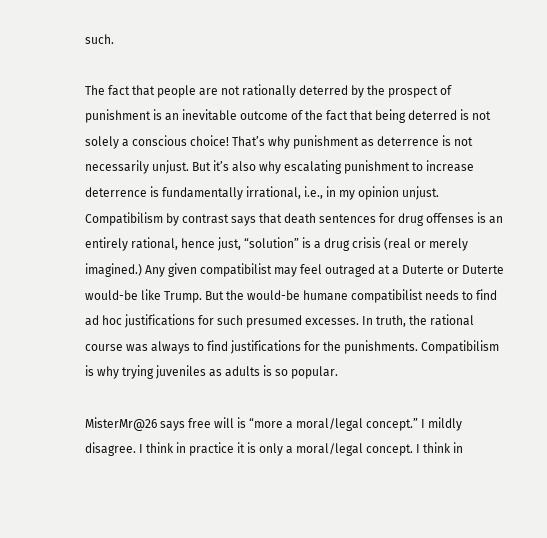such.

The fact that people are not rationally deterred by the prospect of punishment is an inevitable outcome of the fact that being deterred is not solely a conscious choice! That’s why punishment as deterrence is not necessarily unjust. But it’s also why escalating punishment to increase deterrence is fundamentally irrational, i.e., in my opinion unjust. Compatibilism by contrast says that death sentences for drug offenses is an entirely rational, hence just, “solution” is a drug crisis (real or merely imagined.) Any given compatibilist may feel outraged at a Duterte or Duterte would-be like Trump. But the would-be humane compatibilist needs to find ad hoc justifications for such presumed excesses. In truth, the rational course was always to find justifications for the punishments. Compatibilism is why trying juveniles as adults is so popular.

MisterMr@26 says free will is “more a moral/legal concept.” I mildly disagree. I think in practice it is only a moral/legal concept. I think in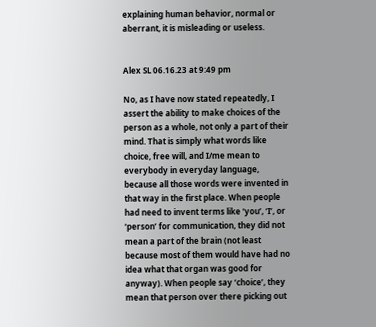explaining human behavior, normal or aberrant, it is misleading or useless.


Alex SL 06.16.23 at 9:49 pm

No, as I have now stated repeatedly, I assert the ability to make choices of the person as a whole, not only a part of their mind. That is simply what words like choice, free will, and I/me mean to everybody in everyday language, because all those words were invented in that way in the first place. When people had need to invent terms like ‘you’, ‘I’, or ‘person’ for communication, they did not mean a part of the brain (not least because most of them would have had no idea what that organ was good for anyway). When people say ‘choice’, they mean that person over there picking out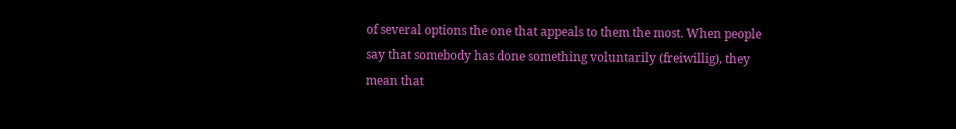of several options the one that appeals to them the most. When people say that somebody has done something voluntarily (freiwillig), they mean that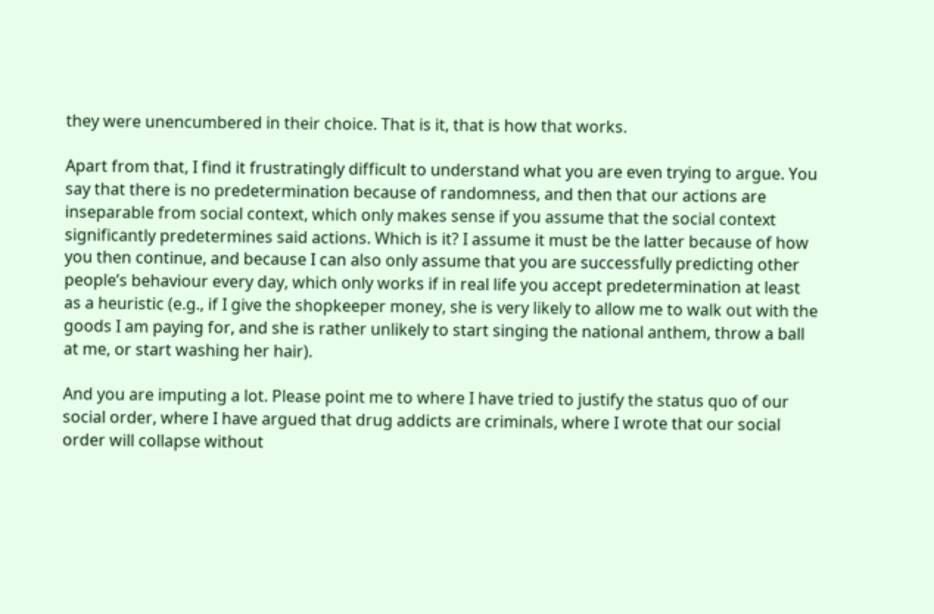they were unencumbered in their choice. That is it, that is how that works.

Apart from that, I find it frustratingly difficult to understand what you are even trying to argue. You say that there is no predetermination because of randomness, and then that our actions are inseparable from social context, which only makes sense if you assume that the social context significantly predetermines said actions. Which is it? I assume it must be the latter because of how you then continue, and because I can also only assume that you are successfully predicting other people’s behaviour every day, which only works if in real life you accept predetermination at least as a heuristic (e.g., if I give the shopkeeper money, she is very likely to allow me to walk out with the goods I am paying for, and she is rather unlikely to start singing the national anthem, throw a ball at me, or start washing her hair).

And you are imputing a lot. Please point me to where I have tried to justify the status quo of our social order, where I have argued that drug addicts are criminals, where I wrote that our social order will collapse without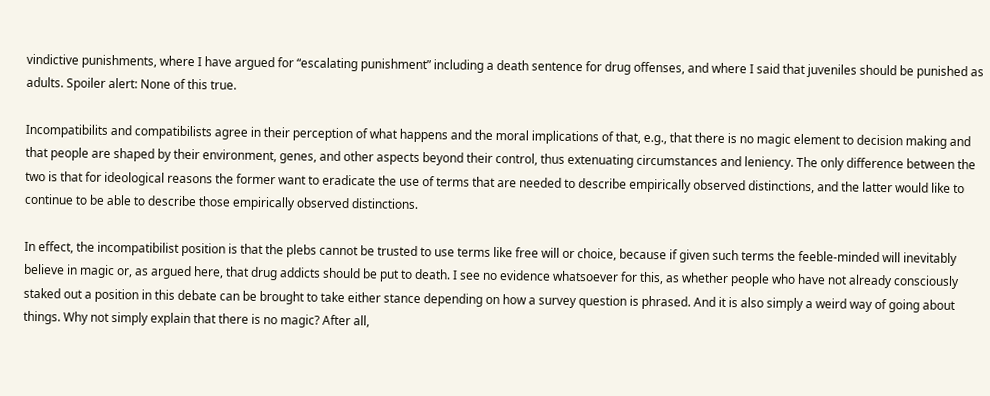vindictive punishments, where I have argued for “escalating punishment” including a death sentence for drug offenses, and where I said that juveniles should be punished as adults. Spoiler alert: None of this true.

Incompatibilits and compatibilists agree in their perception of what happens and the moral implications of that, e.g., that there is no magic element to decision making and that people are shaped by their environment, genes, and other aspects beyond their control, thus extenuating circumstances and leniency. The only difference between the two is that for ideological reasons the former want to eradicate the use of terms that are needed to describe empirically observed distinctions, and the latter would like to continue to be able to describe those empirically observed distinctions.

In effect, the incompatibilist position is that the plebs cannot be trusted to use terms like free will or choice, because if given such terms the feeble-minded will inevitably believe in magic or, as argued here, that drug addicts should be put to death. I see no evidence whatsoever for this, as whether people who have not already consciously staked out a position in this debate can be brought to take either stance depending on how a survey question is phrased. And it is also simply a weird way of going about things. Why not simply explain that there is no magic? After all,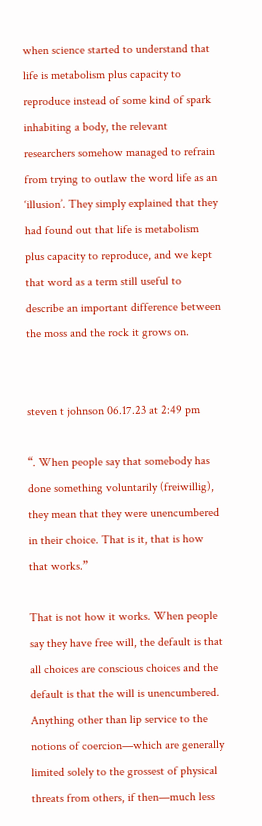when science started to understand that life is metabolism plus capacity to reproduce instead of some kind of spark inhabiting a body, the relevant researchers somehow managed to refrain from trying to outlaw the word life as an ‘illusion’. They simply explained that they had found out that life is metabolism plus capacity to reproduce, and we kept that word as a term still useful to describe an important difference between the moss and the rock it grows on.


steven t johnson 06.17.23 at 2:49 pm

“. When people say that somebody has done something voluntarily (freiwillig), they mean that they were unencumbered in their choice. That is it, that is how that works.”

That is not how it works. When people say they have free will, the default is that all choices are conscious choices and the default is that the will is unencumbered. Anything other than lip service to the notions of coercion—which are generally limited solely to the grossest of physical threats from others, if then—much less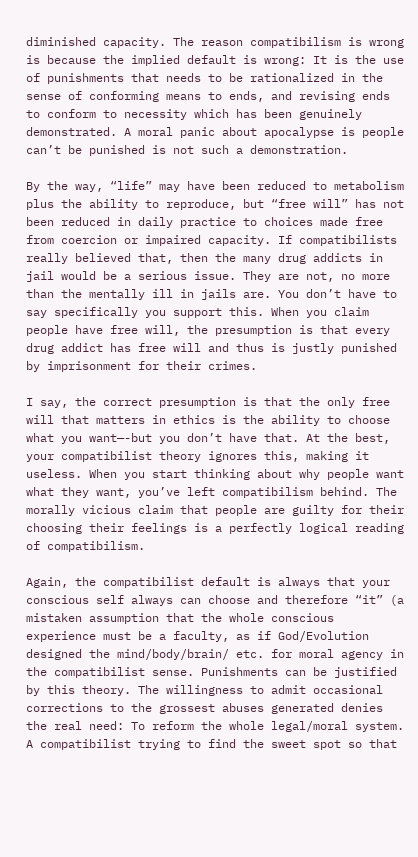diminished capacity. The reason compatibilism is wrong is because the implied default is wrong: It is the use of punishments that needs to be rationalized in the sense of conforming means to ends, and revising ends to conform to necessity which has been genuinely demonstrated. A moral panic about apocalypse is people can’t be punished is not such a demonstration.

By the way, “life” may have been reduced to metabolism plus the ability to reproduce, but “free will” has not been reduced in daily practice to choices made free from coercion or impaired capacity. If compatibilists really believed that, then the many drug addicts in jail would be a serious issue. They are not, no more than the mentally ill in jails are. You don’t have to say specifically you support this. When you claim people have free will, the presumption is that every drug addict has free will and thus is justly punished by imprisonment for their crimes.

I say, the correct presumption is that the only free will that matters in ethics is the ability to choose what you want—-but you don’t have that. At the best, your compatibilist theory ignores this, making it useless. When you start thinking about why people want what they want, you’ve left compatibilism behind. The morally vicious claim that people are guilty for their choosing their feelings is a perfectly logical reading of compatibilism.

Again, the compatibilist default is always that your conscious self always can choose and therefore “it” (a mistaken assumption that the whole conscious experience must be a faculty, as if God/Evolution designed the mind/body/brain/ etc. for moral agency in the compatibilist sense. Punishments can be justified by this theory. The willingness to admit occasional corrections to the grossest abuses generated denies the real need: To reform the whole legal/moral system. A compatibilist trying to find the sweet spot so that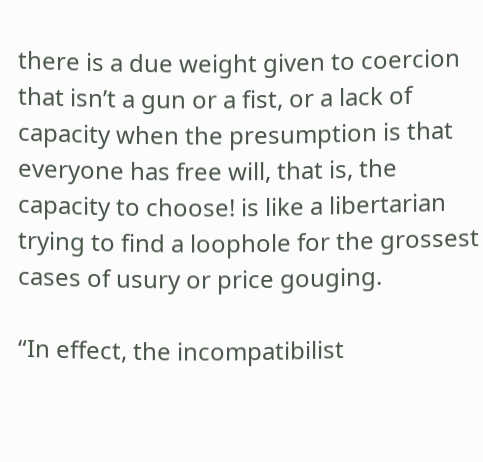there is a due weight given to coercion that isn’t a gun or a fist, or a lack of capacity when the presumption is that everyone has free will, that is, the capacity to choose! is like a libertarian trying to find a loophole for the grossest cases of usury or price gouging.

“In effect, the incompatibilist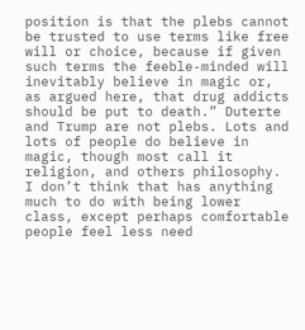position is that the plebs cannot be trusted to use terms like free will or choice, because if given such terms the feeble-minded will inevitably believe in magic or, as argued here, that drug addicts should be put to death.” Duterte and Trump are not plebs. Lots and lots of people do believe in magic, though most call it religion, and others philosophy. I don’t think that has anything much to do with being lower class, except perhaps comfortable people feel less need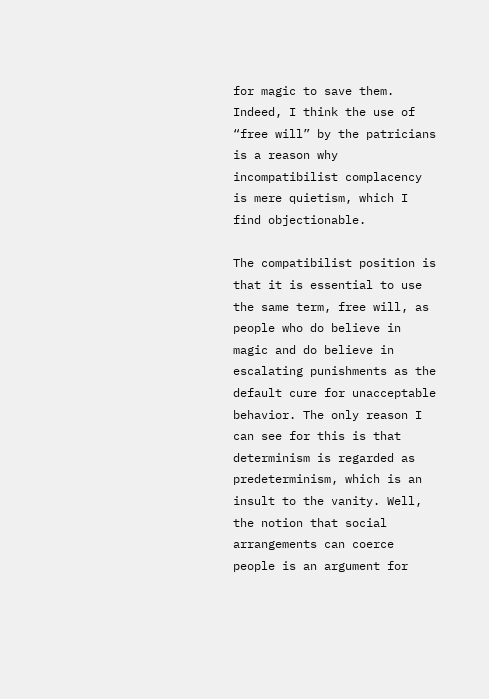for magic to save them. Indeed, I think the use of “free will” by the patricians is a reason why incompatibilist complacency is mere quietism, which I find objectionable.

The compatibilist position is that it is essential to use the same term, free will, as people who do believe in magic and do believe in escalating punishments as the default cure for unacceptable behavior. The only reason I can see for this is that determinism is regarded as predeterminism, which is an insult to the vanity. Well, the notion that social arrangements can coerce people is an argument for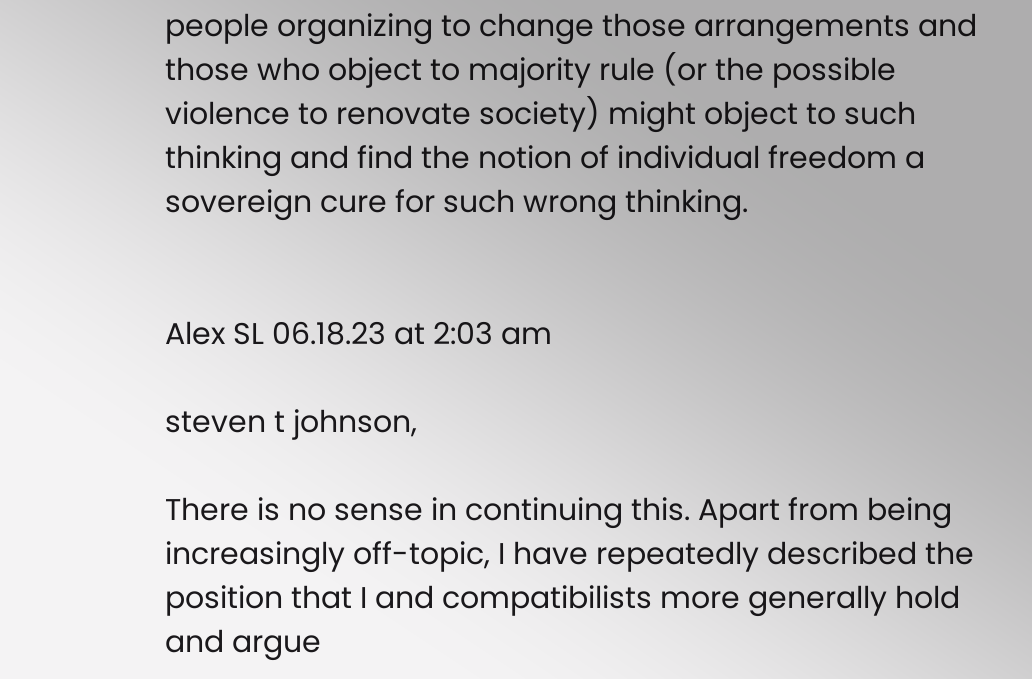people organizing to change those arrangements and those who object to majority rule (or the possible violence to renovate society) might object to such thinking and find the notion of individual freedom a sovereign cure for such wrong thinking.


Alex SL 06.18.23 at 2:03 am

steven t johnson,

There is no sense in continuing this. Apart from being increasingly off-topic, I have repeatedly described the position that I and compatibilists more generally hold and argue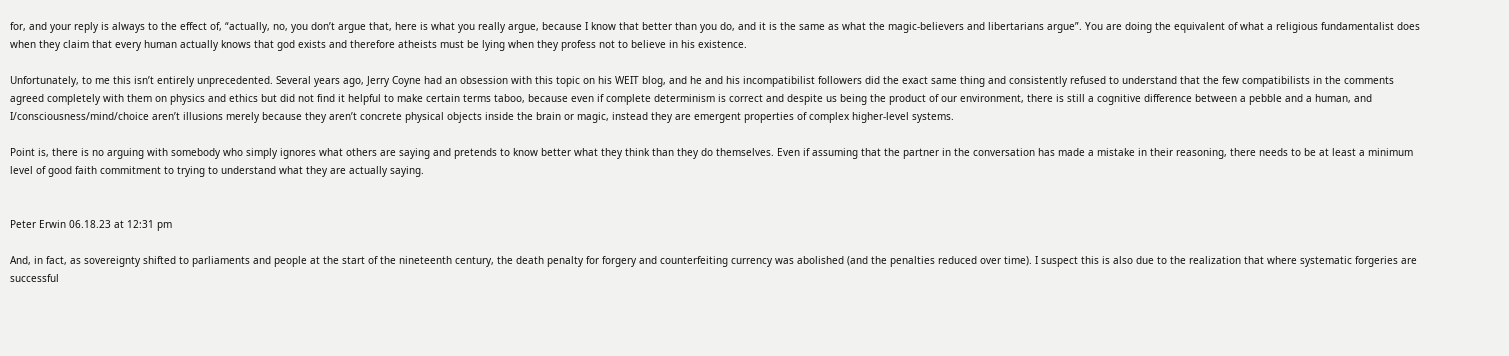for, and your reply is always to the effect of, “actually, no, you don’t argue that, here is what you really argue, because I know that better than you do, and it is the same as what the magic-believers and libertarians argue”. You are doing the equivalent of what a religious fundamentalist does when they claim that every human actually knows that god exists and therefore atheists must be lying when they profess not to believe in his existence.

Unfortunately, to me this isn’t entirely unprecedented. Several years ago, Jerry Coyne had an obsession with this topic on his WEIT blog, and he and his incompatibilist followers did the exact same thing and consistently refused to understand that the few compatibilists in the comments agreed completely with them on physics and ethics but did not find it helpful to make certain terms taboo, because even if complete determinism is correct and despite us being the product of our environment, there is still a cognitive difference between a pebble and a human, and I/consciousness/mind/choice aren’t illusions merely because they aren’t concrete physical objects inside the brain or magic, instead they are emergent properties of complex higher-level systems.

Point is, there is no arguing with somebody who simply ignores what others are saying and pretends to know better what they think than they do themselves. Even if assuming that the partner in the conversation has made a mistake in their reasoning, there needs to be at least a minimum level of good faith commitment to trying to understand what they are actually saying.


Peter Erwin 06.18.23 at 12:31 pm

And, in fact, as sovereignty shifted to parliaments and people at the start of the nineteenth century, the death penalty for forgery and counterfeiting currency was abolished (and the penalties reduced over time). I suspect this is also due to the realization that where systematic forgeries are successful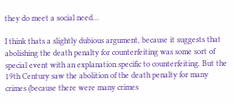they do meet a social need…

I think thats a slightly dubious argument, because it suggests that abolishing the death penalty for counterfeiting was some sort of special event with an explanation specific to counterfeiting. But the 19th Century saw the abolition of the death penalty for many crimes (because there were many crimes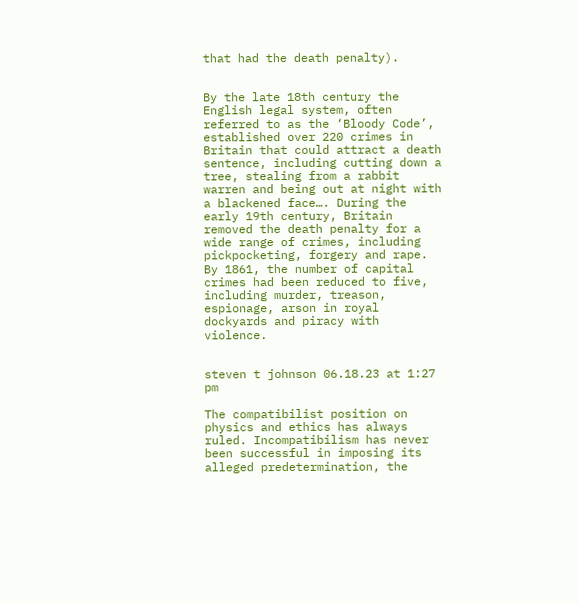that had the death penalty).


By the late 18th century the English legal system, often referred to as the ‘Bloody Code’, established over 220 crimes in Britain that could attract a death sentence, including cutting down a tree, stealing from a rabbit warren and being out at night with a blackened face…. During the early 19th century, Britain removed the death penalty for a wide range of crimes, including pickpocketing, forgery and rape. By 1861, the number of capital crimes had been reduced to five, including murder, treason, espionage, arson in royal dockyards and piracy with violence.


steven t johnson 06.18.23 at 1:27 pm

The compatibilist position on physics and ethics has always ruled. Incompatibilism has never been successful in imposing its alleged predetermination, the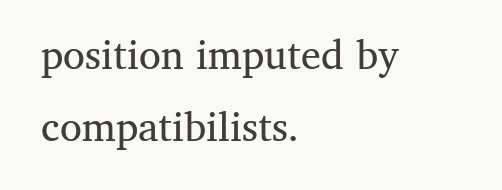position imputed by compatibilists.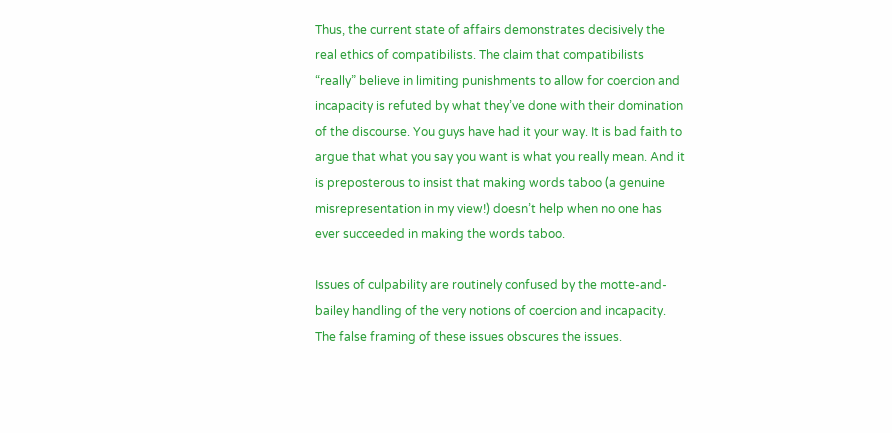Thus, the current state of affairs demonstrates decisively the real ethics of compatibilists. The claim that compatibilists “really” believe in limiting punishments to allow for coercion and incapacity is refuted by what they’ve done with their domination of the discourse. You guys have had it your way. It is bad faith to argue that what you say you want is what you really mean. And it is preposterous to insist that making words taboo (a genuine misrepresentation in my view!) doesn’t help when no one has ever succeeded in making the words taboo.

Issues of culpability are routinely confused by the motte-and-bailey handling of the very notions of coercion and incapacity. The false framing of these issues obscures the issues.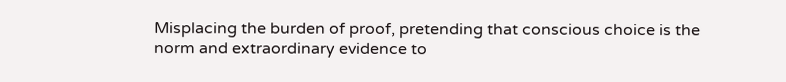Misplacing the burden of proof, pretending that conscious choice is the norm and extraordinary evidence to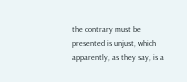the contrary must be presented is unjust, which apparently, as they say, is a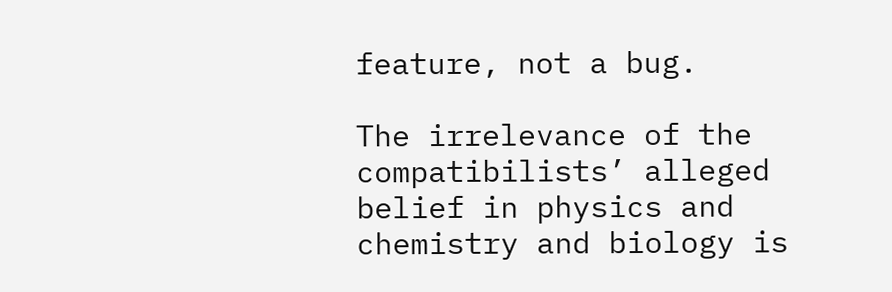feature, not a bug.

The irrelevance of the compatibilists’ alleged belief in physics and chemistry and biology is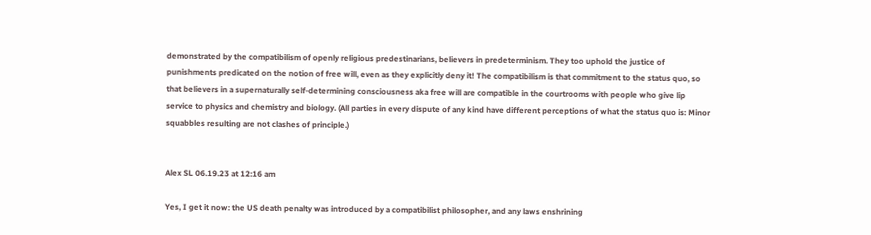demonstrated by the compatibilism of openly religious predestinarians, believers in predeterminism. They too uphold the justice of punishments predicated on the notion of free will, even as they explicitly deny it! The compatibilism is that commitment to the status quo, so that believers in a supernaturally self-determining consciousness aka free will are compatible in the courtrooms with people who give lip service to physics and chemistry and biology. (All parties in every dispute of any kind have different perceptions of what the status quo is: Minor squabbles resulting are not clashes of principle.)


Alex SL 06.19.23 at 12:16 am

Yes, I get it now: the US death penalty was introduced by a compatibilist philosopher, and any laws enshrining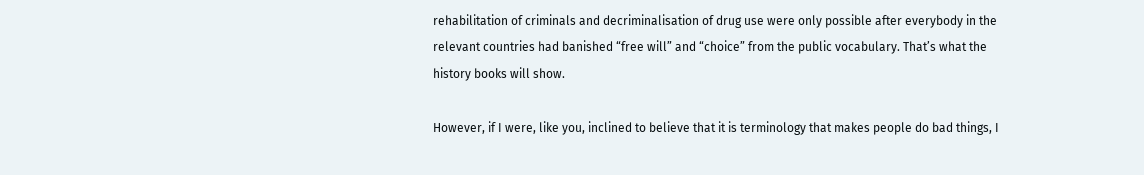rehabilitation of criminals and decriminalisation of drug use were only possible after everybody in the relevant countries had banished “free will” and “choice” from the public vocabulary. That’s what the history books will show.

However, if I were, like you, inclined to believe that it is terminology that makes people do bad things, I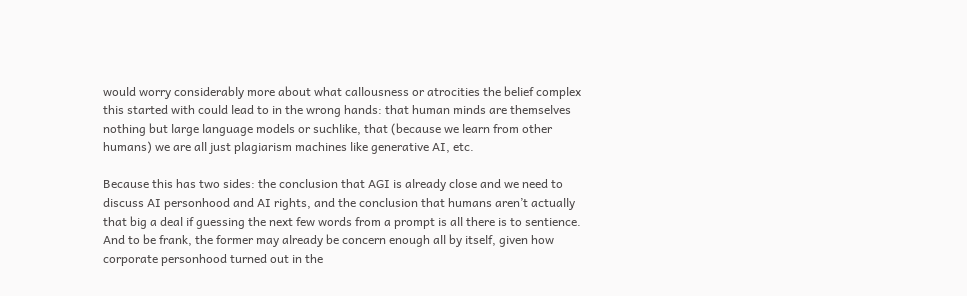would worry considerably more about what callousness or atrocities the belief complex this started with could lead to in the wrong hands: that human minds are themselves nothing but large language models or suchlike, that (because we learn from other humans) we are all just plagiarism machines like generative AI, etc.

Because this has two sides: the conclusion that AGI is already close and we need to discuss AI personhood and AI rights, and the conclusion that humans aren’t actually that big a deal if guessing the next few words from a prompt is all there is to sentience. And to be frank, the former may already be concern enough all by itself, given how corporate personhood turned out in the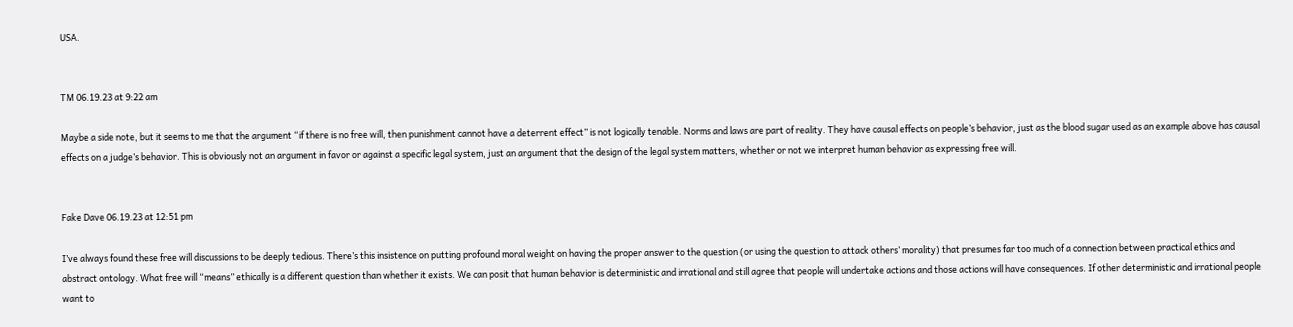USA.


TM 06.19.23 at 9:22 am

Maybe a side note, but it seems to me that the argument “if there is no free will, then punishment cannot have a deterrent effect” is not logically tenable. Norms and laws are part of reality. They have causal effects on people’s behavior, just as the blood sugar used as an example above has causal effects on a judge’s behavior. This is obviously not an argument in favor or against a specific legal system, just an argument that the design of the legal system matters, whether or not we interpret human behavior as expressing free will.


Fake Dave 06.19.23 at 12:51 pm

I’ve always found these free will discussions to be deeply tedious. There’s this insistence on putting profound moral weight on having the proper answer to the question (or using the question to attack others’ morality) that presumes far too much of a connection between practical ethics and abstract ontology. What free will “means” ethically is a different question than whether it exists. We can posit that human behavior is deterministic and irrational and still agree that people will undertake actions and those actions will have consequences. If other deterministic and irrational people want to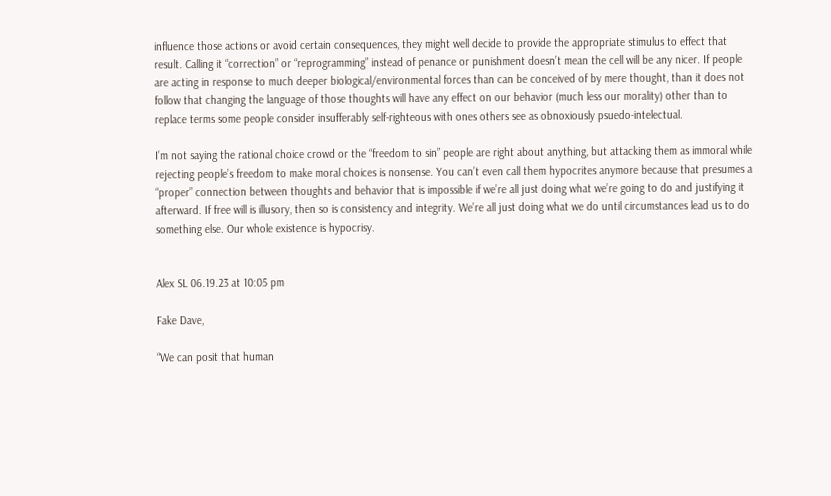influence those actions or avoid certain consequences, they might well decide to provide the appropriate stimulus to effect that result. Calling it “correction” or “reprogramming” instead of penance or punishment doesn’t mean the cell will be any nicer. If people are acting in response to much deeper biological/environmental forces than can be conceived of by mere thought, than it does not follow that changing the language of those thoughts will have any effect on our behavior (much less our morality) other than to replace terms some people consider insufferably self-righteous with ones others see as obnoxiously psuedo-intelectual.

I’m not saying the rational choice crowd or the “freedom to sin” people are right about anything, but attacking them as immoral while rejecting people’s freedom to make moral choices is nonsense. You can’t even call them hypocrites anymore because that presumes a “proper” connection between thoughts and behavior that is impossible if we’re all just doing what we’re going to do and justifying it afterward. If free will is illusory, then so is consistency and integrity. We’re all just doing what we do until circumstances lead us to do something else. Our whole existence is hypocrisy.


Alex SL 06.19.23 at 10:05 pm

Fake Dave,

“We can posit that human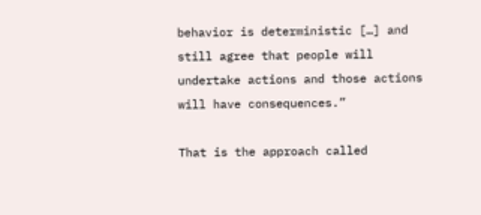behavior is deterministic […] and still agree that people will undertake actions and those actions will have consequences.”

That is the approach called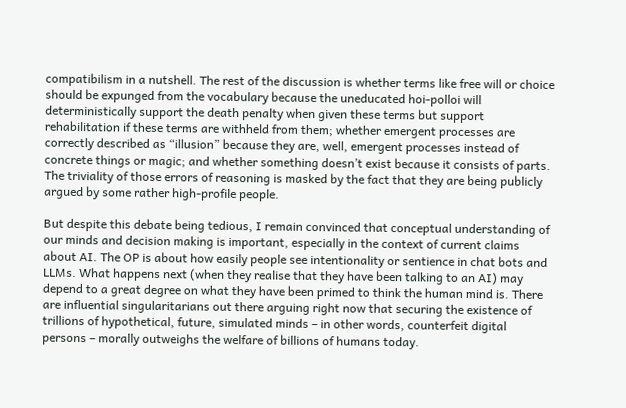compatibilism in a nutshell. The rest of the discussion is whether terms like free will or choice should be expunged from the vocabulary because the uneducated hoi-polloi will deterministically support the death penalty when given these terms but support rehabilitation if these terms are withheld from them; whether emergent processes are correctly described as “illusion” because they are, well, emergent processes instead of concrete things or magic; and whether something doesn’t exist because it consists of parts. The triviality of those errors of reasoning is masked by the fact that they are being publicly argued by some rather high-profile people.

But despite this debate being tedious, I remain convinced that conceptual understanding of our minds and decision making is important, especially in the context of current claims about AI. The OP is about how easily people see intentionality or sentience in chat bots and LLMs. What happens next (when they realise that they have been talking to an AI) may depend to a great degree on what they have been primed to think the human mind is. There are influential singularitarians out there arguing right now that securing the existence of trillions of hypothetical, future, simulated minds – in other words, counterfeit digital persons – morally outweighs the welfare of billions of humans today.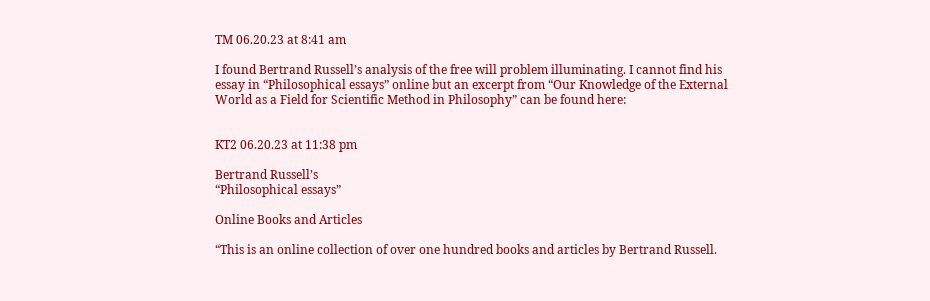TM 06.20.23 at 8:41 am

I found Bertrand Russell’s analysis of the free will problem illuminating. I cannot find his essay in “Philosophical essays” online but an excerpt from “Our Knowledge of the External World as a Field for Scientific Method in Philosophy” can be found here:


KT2 06.20.23 at 11:38 pm

Bertrand Russell’s
“Philosophical essays”

Online Books and Articles

“This is an online collection of over one hundred books and articles by Bertrand Russell.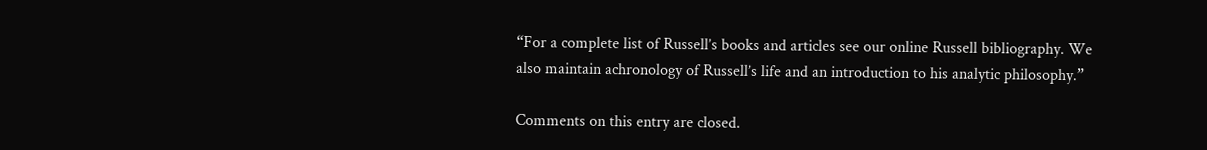“For a complete list of Russell’s books and articles see our online Russell bibliography. We also maintain achronology of Russell’s life and an introduction to his analytic philosophy.”

Comments on this entry are closed.